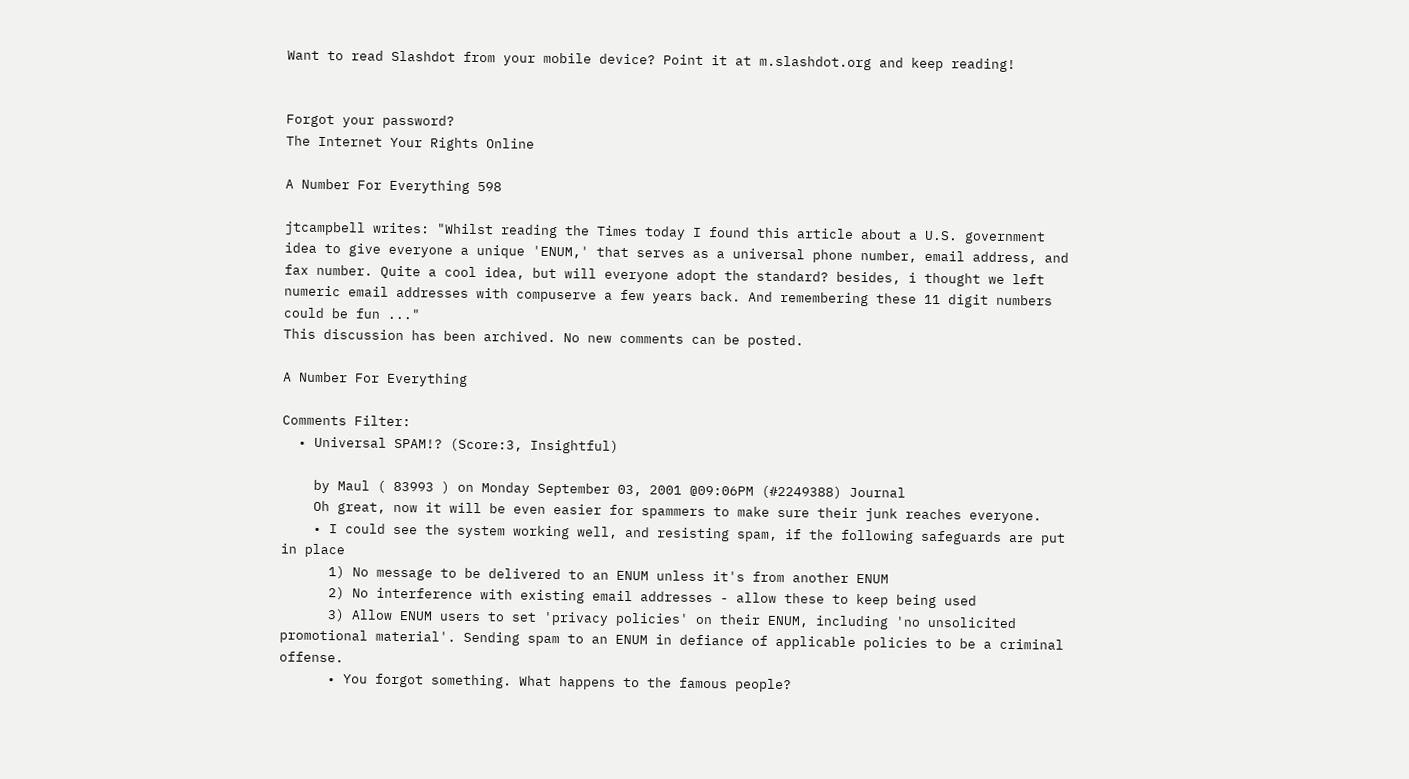Want to read Slashdot from your mobile device? Point it at m.slashdot.org and keep reading!


Forgot your password?
The Internet Your Rights Online

A Number For Everything 598

jtcampbell writes: "Whilst reading the Times today I found this article about a U.S. government idea to give everyone a unique 'ENUM,' that serves as a universal phone number, email address, and fax number. Quite a cool idea, but will everyone adopt the standard? besides, i thought we left numeric email addresses with compuserve a few years back. And remembering these 11 digit numbers could be fun ..."
This discussion has been archived. No new comments can be posted.

A Number For Everything

Comments Filter:
  • Universal SPAM!? (Score:3, Insightful)

    by Maul ( 83993 ) on Monday September 03, 2001 @09:06PM (#2249388) Journal
    Oh great, now it will be even easier for spammers to make sure their junk reaches everyone.
    • I could see the system working well, and resisting spam, if the following safeguards are put in place
      1) No message to be delivered to an ENUM unless it's from another ENUM
      2) No interference with existing email addresses - allow these to keep being used
      3) Allow ENUM users to set 'privacy policies' on their ENUM, including 'no unsolicited promotional material'. Sending spam to an ENUM in defiance of applicable policies to be a criminal offense.
      • You forgot something. What happens to the famous people?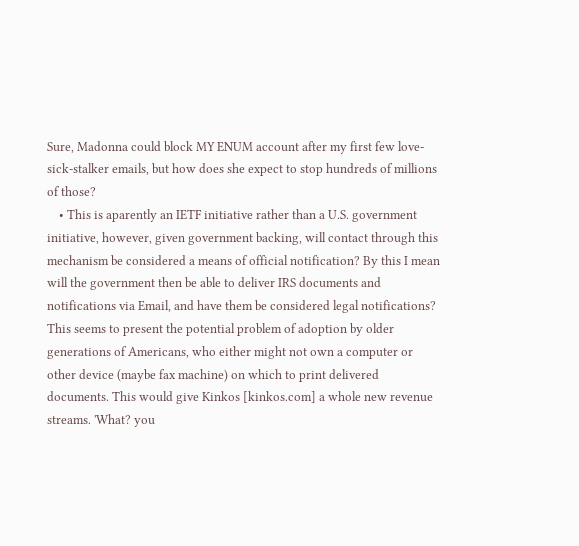Sure, Madonna could block MY ENUM account after my first few love-sick-stalker emails, but how does she expect to stop hundreds of millions of those?
    • This is aparently an IETF initiative rather than a U.S. government initiative, however, given government backing, will contact through this mechanism be considered a means of official notification? By this I mean will the government then be able to deliver IRS documents and notifications via Email, and have them be considered legal notifications? This seems to present the potential problem of adoption by older generations of Americans, who either might not own a computer or other device (maybe fax machine) on which to print delivered documents. This would give Kinkos [kinkos.com] a whole new revenue streams. 'What? you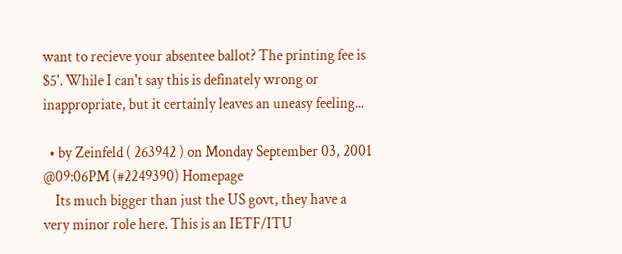want to recieve your absentee ballot? The printing fee is $5'. While I can't say this is definately wrong or inappropriate, but it certainly leaves an uneasy feeling...

  • by Zeinfeld ( 263942 ) on Monday September 03, 2001 @09:06PM (#2249390) Homepage
    Its much bigger than just the US govt, they have a very minor role here. This is an IETF/ITU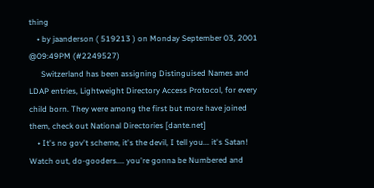thing
    • by jaanderson ( 519213 ) on Monday September 03, 2001 @09:49PM (#2249527)
      Switzerland has been assigning Distinguised Names and LDAP entries, Lightweight Directory Access Protocol, for every child born. They were among the first but more have joined them, check out National Directories [dante.net]
    • It's no gov't scheme, it's the devil, I tell you... it's Satan! Watch out, do-gooders.... you're gonna be Numbered and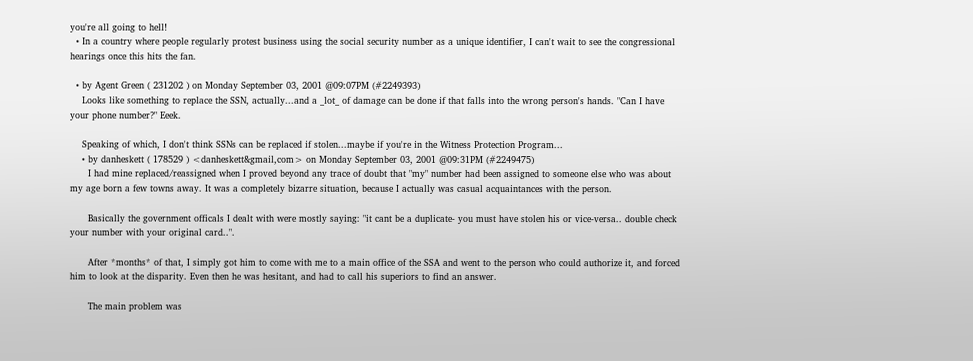you're all going to hell!
  • In a country where people regularly protest business using the social security number as a unique identifier, I can't wait to see the congressional hearings once this hits the fan.

  • by Agent Green ( 231202 ) on Monday September 03, 2001 @09:07PM (#2249393)
    Looks like something to replace the SSN, actually...and a _lot_ of damage can be done if that falls into the wrong person's hands. "Can I have your phone number?" Eeek.

    Speaking of which, I don't think SSNs can be replaced if stolen...maybe if you're in the Witness Protection Program...
    • by danheskett ( 178529 ) <danheskett&gmail,com> on Monday September 03, 2001 @09:31PM (#2249475)
      I had mine replaced/reassigned when I proved beyond any trace of doubt that "my" number had been assigned to someone else who was about my age born a few towns away. It was a completely bizarre situation, because I actually was casual acquaintances with the person.

      Basically the government officals I dealt with were mostly saying: "it cant be a duplicate- you must have stolen his or vice-versa.. double check your number with your original card..".

      After *months* of that, I simply got him to come with me to a main office of the SSA and went to the person who could authorize it, and forced him to look at the disparity. Even then he was hesitant, and had to call his superiors to find an answer.

      The main problem was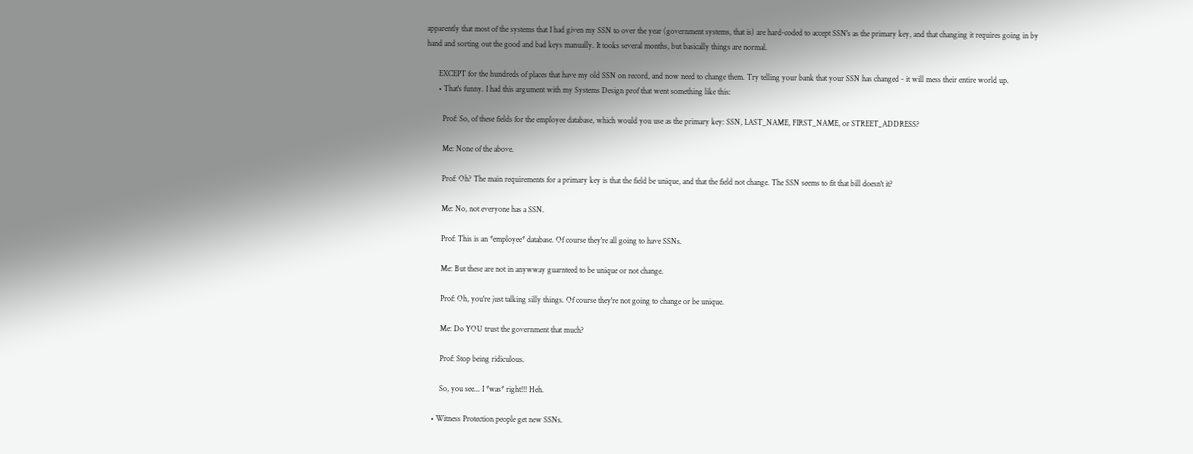apparently that most of the systems that I had given my SSN to over the year (government systems, that is) are hard-coded to accept SSN's as the primary key, and that changing it requires going in by hand and sorting out the good and bad keys manually. It tooks several months, but basically things are normal.

      EXCEPT for the hundreds of places that have my old SSN on record, and now need to change them. Try telling your bank that your SSN has changed - it will mess their entire world up.
      • That's funny. I had this argument with my Systems Design prof that went something like this:

        Prof: So, of these fields for the employee database, which would you use as the primary key: SSN, LAST_NAME, FIRST_NAME, or STREET_ADDRESS?

        Me: None of the above.

        Prof: Oh? The main requirements for a primary key is that the field be unique, and that the field not change. The SSN seems to fit that bill doesn't it?

        Me: No, not everyone has a SSN.

        Prof: This is an *employee* database. Of course they're all going to have SSNs.

        Me: But these are not in anywway guarnteed to be unique or not change.

        Prof: Oh, you're just talking silly things. Of course they're not going to change or be unique.

        Me: Do YOU trust the government that much?

        Prof: Stop being ridiculous.

        So, you see... I *was* right!!! Heh.

    • Witness Protection people get new SSNs.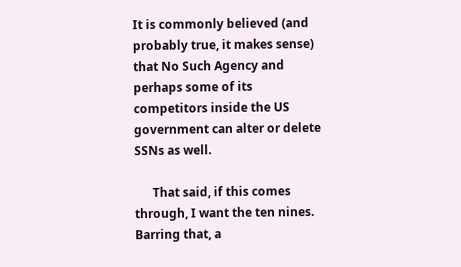It is commonly believed (and probably true, it makes sense) that No Such Agency and perhaps some of its competitors inside the US government can alter or delete SSNs as well.

      That said, if this comes through, I want the ten nines. Barring that, a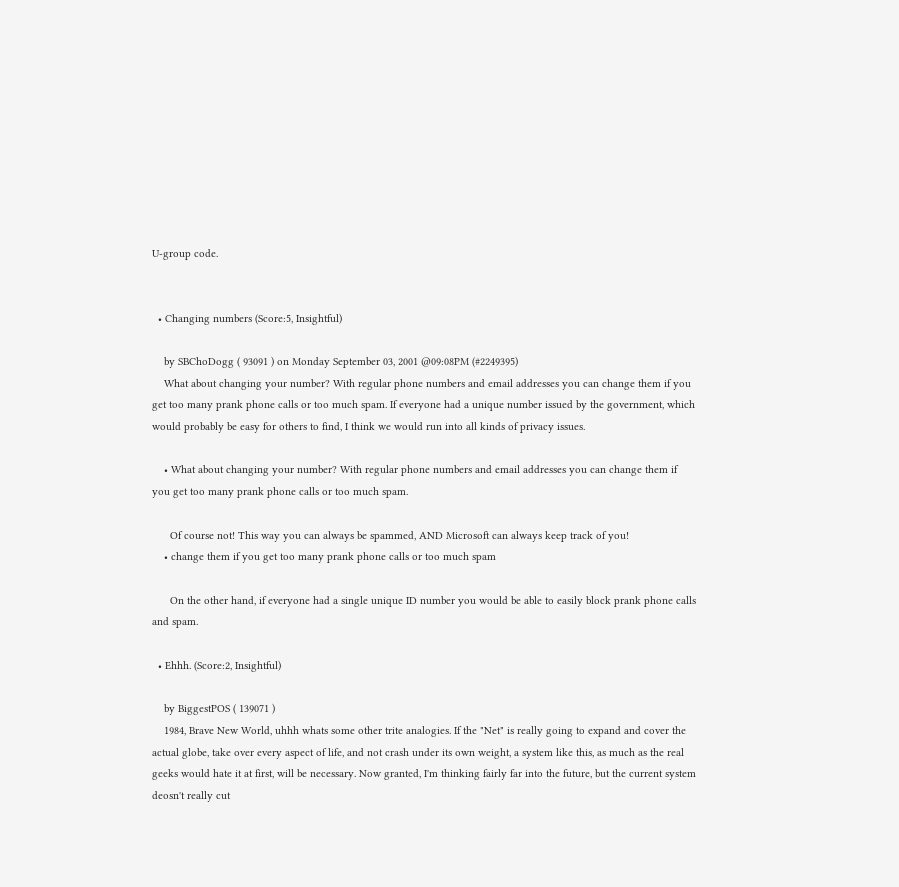U-group code.


  • Changing numbers (Score:5, Insightful)

    by SBChoDogg ( 93091 ) on Monday September 03, 2001 @09:08PM (#2249395)
    What about changing your number? With regular phone numbers and email addresses you can change them if you get too many prank phone calls or too much spam. If everyone had a unique number issued by the government, which would probably be easy for others to find, I think we would run into all kinds of privacy issues.

    • What about changing your number? With regular phone numbers and email addresses you can change them if you get too many prank phone calls or too much spam.

      Of course not! This way you can always be spammed, AND Microsoft can always keep track of you!
    • change them if you get too many prank phone calls or too much spam

      On the other hand, if everyone had a single unique ID number you would be able to easily block prank phone calls and spam.

  • Ehhh. (Score:2, Insightful)

    by BiggestPOS ( 139071 )
    1984, Brave New World, uhhh whats some other trite analogies. If the "Net" is really going to expand and cover the actual globe, take over every aspect of life, and not crash under its own weight, a system like this, as much as the real geeks would hate it at first, will be necessary. Now granted, I'm thinking fairly far into the future, but the current system deosn't really cut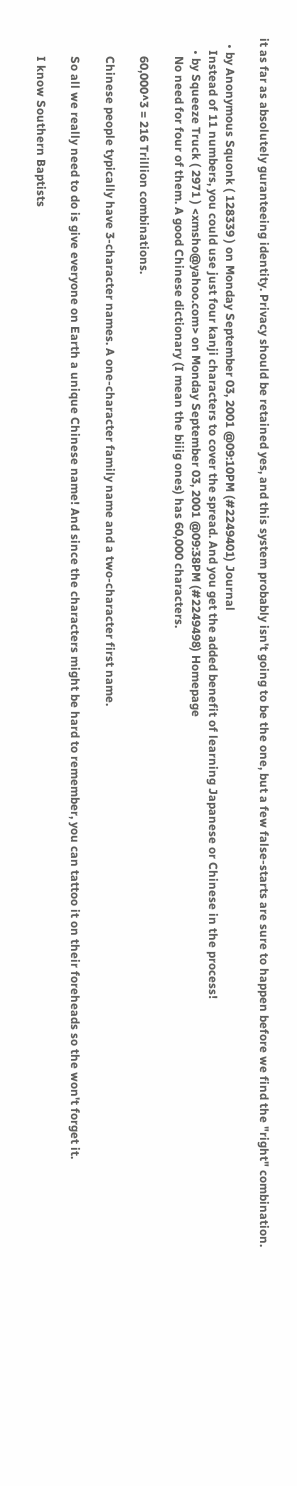it as far as absolutely guranteeing identity. Privacy should be retained yes, and this system probably isn't going to be the one, but a few false-starts are sure to happen before we find the "right" combination.

  • by Anonymous Squonk ( 128339 ) on Monday September 03, 2001 @09:10PM (#2249401) Journal
    Instead of 11 numbers, you could use just four kanji characters to cover the spread. And you get the added benefit of learning Japanese or Chinese in the process!
    • by Squeeze Truck ( 2971 ) <xmsho@yahoo.com> on Monday September 03, 2001 @09:38PM (#2249498) Homepage
      No need for four of them. A good Chinese dictionary (I mean the biiig ones) has 60,000 characters.

      60,000^3 = 216 Trillion combinations.

      Chinese people typically have 3-character names. A one-character family name and a two-character first name.

      So all we really need to do is give everyone on Earth a unique Chinese name! And since the characters might be hard to remember, you can tattoo it on their foreheads so the won't forget it.

      I know Southern Baptists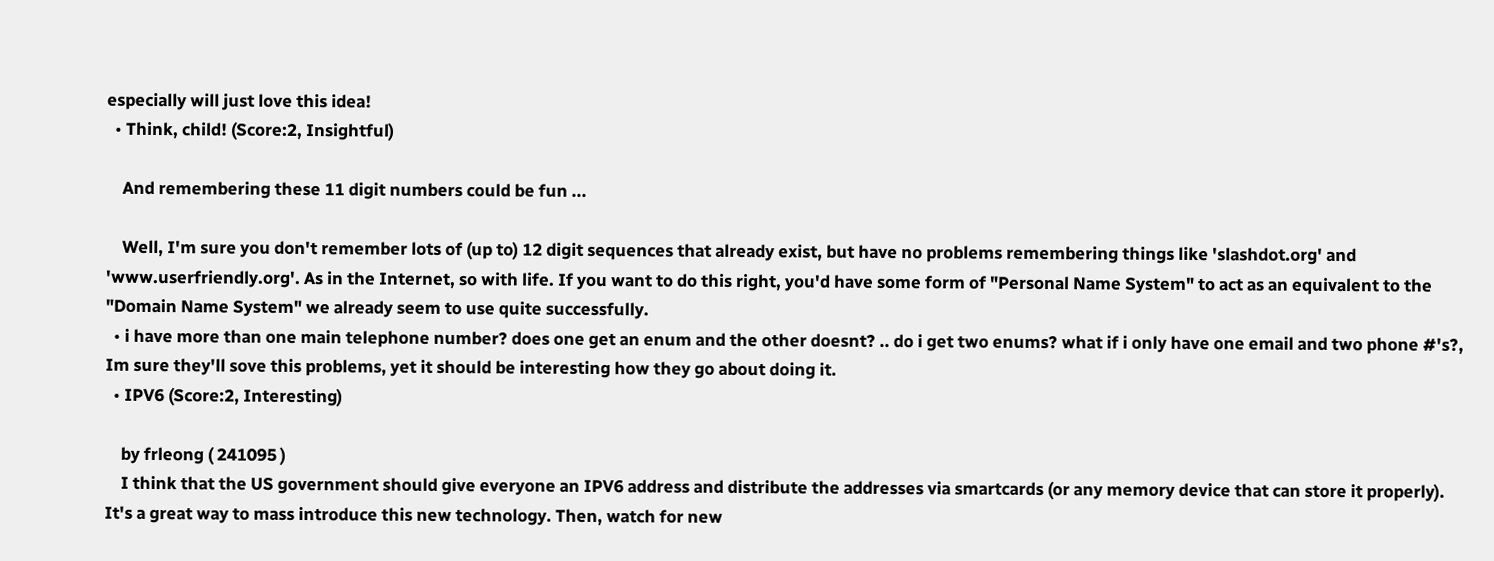especially will just love this idea!
  • Think, child! (Score:2, Insightful)

    And remembering these 11 digit numbers could be fun ...

    Well, I'm sure you don't remember lots of (up to) 12 digit sequences that already exist, but have no problems remembering things like 'slashdot.org' and 'www.userfriendly.org'. As in the Internet, so with life. If you want to do this right, you'd have some form of "Personal Name System" to act as an equivalent to the "Domain Name System" we already seem to use quite successfully.
  • i have more than one main telephone number? does one get an enum and the other doesnt? .. do i get two enums? what if i only have one email and two phone #'s?, Im sure they'll sove this problems, yet it should be interesting how they go about doing it.
  • IPV6 (Score:2, Interesting)

    by frleong ( 241095 )
    I think that the US government should give everyone an IPV6 address and distribute the addresses via smartcards (or any memory device that can store it properly). It's a great way to mass introduce this new technology. Then, watch for new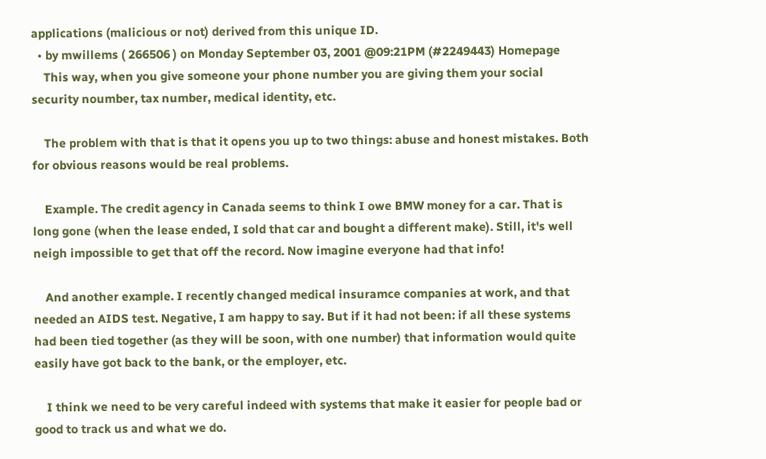applications (malicious or not) derived from this unique ID.
  • by mwillems ( 266506 ) on Monday September 03, 2001 @09:21PM (#2249443) Homepage
    This way, when you give someone your phone number you are giving them your social security noumber, tax number, medical identity, etc.

    The problem with that is that it opens you up to two things: abuse and honest mistakes. Both for obvious reasons would be real problems.

    Example. The credit agency in Canada seems to think I owe BMW money for a car. That is long gone (when the lease ended, I sold that car and bought a different make). Still, it's well neigh impossible to get that off the record. Now imagine everyone had that info!

    And another example. I recently changed medical insuramce companies at work, and that needed an AIDS test. Negative, I am happy to say. But if it had not been: if all these systems had been tied together (as they will be soon, with one number) that information would quite easily have got back to the bank, or the employer, etc.

    I think we need to be very careful indeed with systems that make it easier for people bad or good to track us and what we do.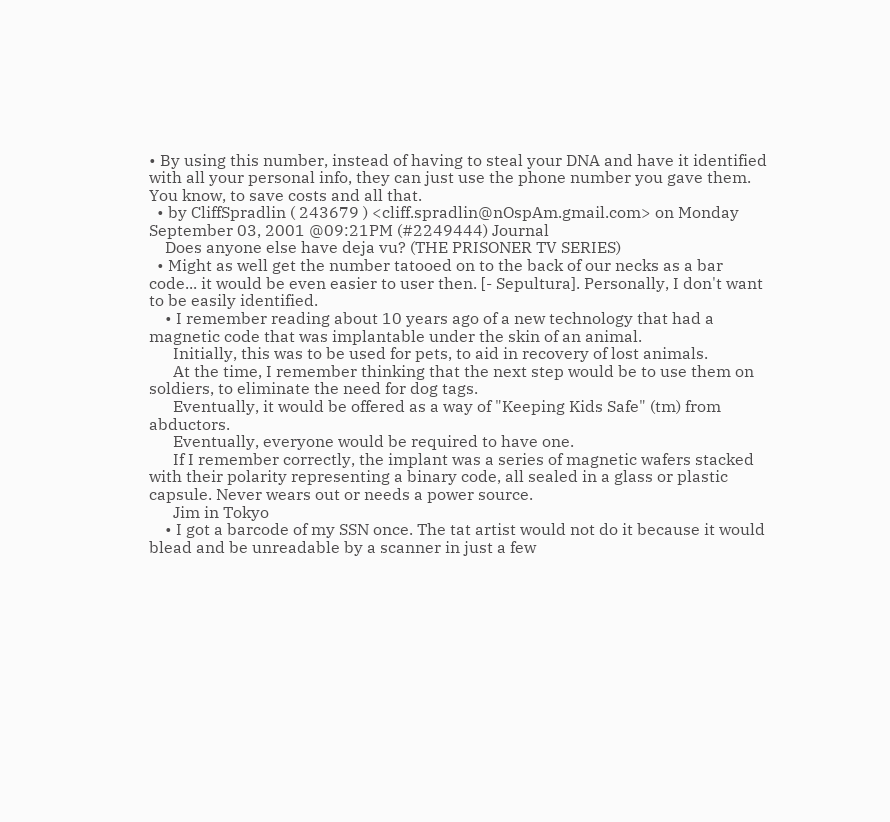• By using this number, instead of having to steal your DNA and have it identified with all your personal info, they can just use the phone number you gave them. You know, to save costs and all that.
  • by CliffSpradlin ( 243679 ) <cliff.spradlin@nOspAm.gmail.com> on Monday September 03, 2001 @09:21PM (#2249444) Journal
    Does anyone else have deja vu? (THE PRISONER TV SERIES)
  • Might as well get the number tatooed on to the back of our necks as a bar code... it would be even easier to user then. [- Sepultura]. Personally, I don't want to be easily identified.
    • I remember reading about 10 years ago of a new technology that had a magnetic code that was implantable under the skin of an animal.
      Initially, this was to be used for pets, to aid in recovery of lost animals.
      At the time, I remember thinking that the next step would be to use them on soldiers, to eliminate the need for dog tags.
      Eventually, it would be offered as a way of "Keeping Kids Safe" (tm) from abductors.
      Eventually, everyone would be required to have one.
      If I remember correctly, the implant was a series of magnetic wafers stacked with their polarity representing a binary code, all sealed in a glass or plastic capsule. Never wears out or needs a power source.
      Jim in Tokyo
    • I got a barcode of my SSN once. The tat artist would not do it because it would blead and be unreadable by a scanner in just a few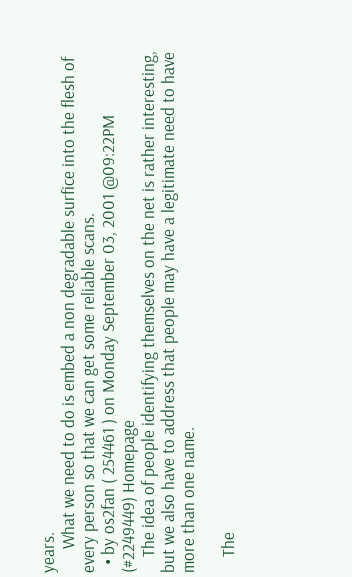years.
      What we need to do is embed a non degradable surfice into the flesh of every person so that we can get some reliable scans.
  • by os2fan ( 254461 ) on Monday September 03, 2001 @09:22PM (#2249449) Homepage
    The idea of people identifying themselves on the net is rather interesting, but we also have to address that people may have a legitimate need to have more than one name.

    The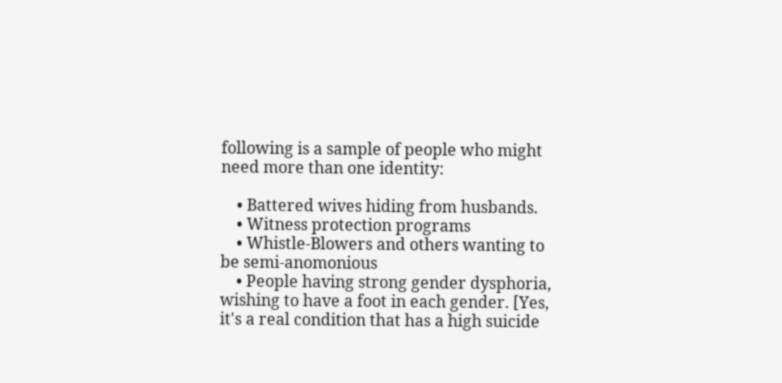following is a sample of people who might need more than one identity:

    • Battered wives hiding from husbands.
    • Witness protection programs
    • Whistle-Blowers and others wanting to be semi-anomonious
    • People having strong gender dysphoria, wishing to have a foot in each gender. [Yes, it's a real condition that has a high suicide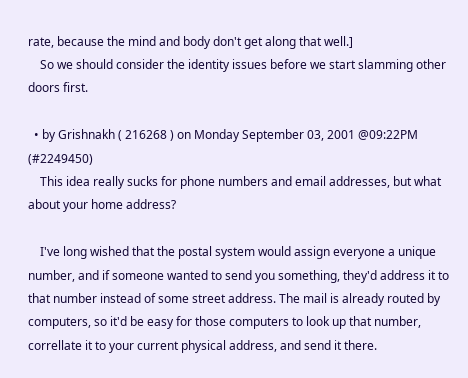rate, because the mind and body don't get along that well.]
    So we should consider the identity issues before we start slamming other doors first.

  • by Grishnakh ( 216268 ) on Monday September 03, 2001 @09:22PM (#2249450)
    This idea really sucks for phone numbers and email addresses, but what about your home address?

    I've long wished that the postal system would assign everyone a unique number, and if someone wanted to send you something, they'd address it to that number instead of some street address. The mail is already routed by computers, so it'd be easy for those computers to look up that number, correllate it to your current physical address, and send it there.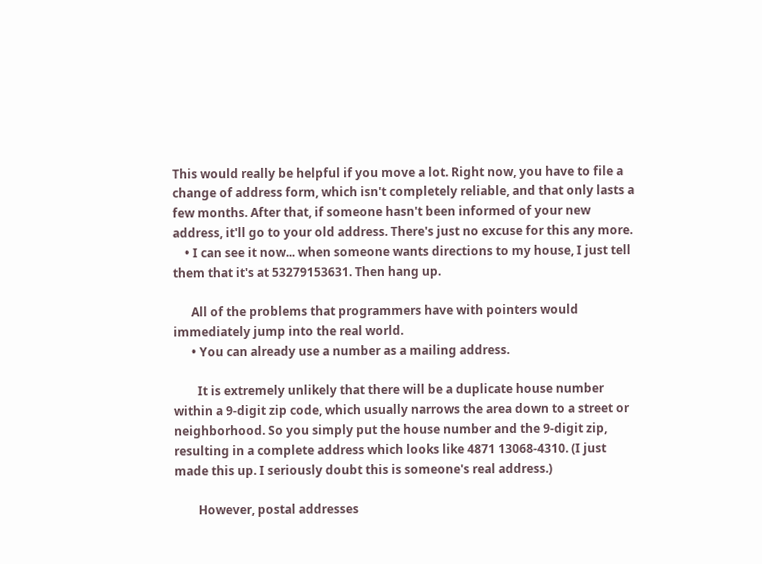This would really be helpful if you move a lot. Right now, you have to file a change of address form, which isn't completely reliable, and that only lasts a few months. After that, if someone hasn't been informed of your new address, it'll go to your old address. There's just no excuse for this any more.
    • I can see it now... when someone wants directions to my house, I just tell them that it's at 53279153631. Then hang up.

      All of the problems that programmers have with pointers would immediately jump into the real world.
      • You can already use a number as a mailing address.

        It is extremely unlikely that there will be a duplicate house number within a 9-digit zip code, which usually narrows the area down to a street or neighborhood. So you simply put the house number and the 9-digit zip, resulting in a complete address which looks like 4871 13068-4310. (I just made this up. I seriously doubt this is someone's real address.)

        However, postal addresses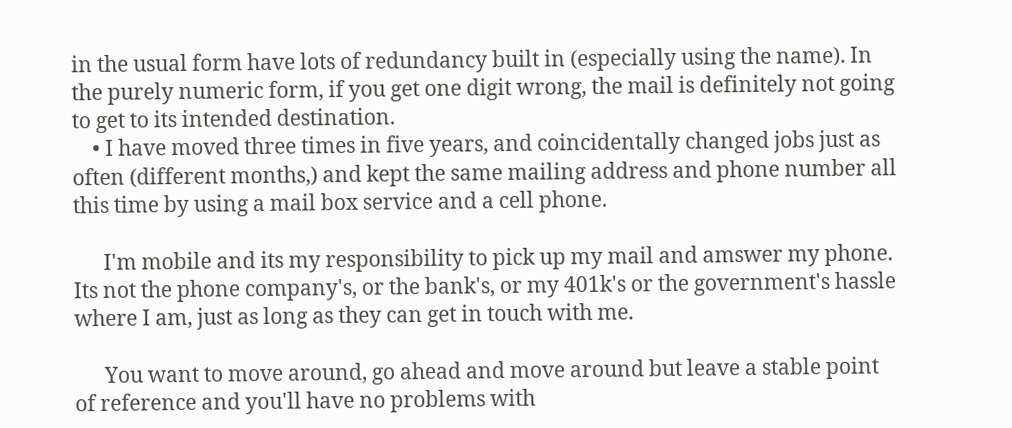in the usual form have lots of redundancy built in (especially using the name). In the purely numeric form, if you get one digit wrong, the mail is definitely not going to get to its intended destination.
    • I have moved three times in five years, and coincidentally changed jobs just as often (different months,) and kept the same mailing address and phone number all this time by using a mail box service and a cell phone.

      I'm mobile and its my responsibility to pick up my mail and amswer my phone. Its not the phone company's, or the bank's, or my 401k's or the government's hassle where I am, just as long as they can get in touch with me.

      You want to move around, go ahead and move around but leave a stable point of reference and you'll have no problems with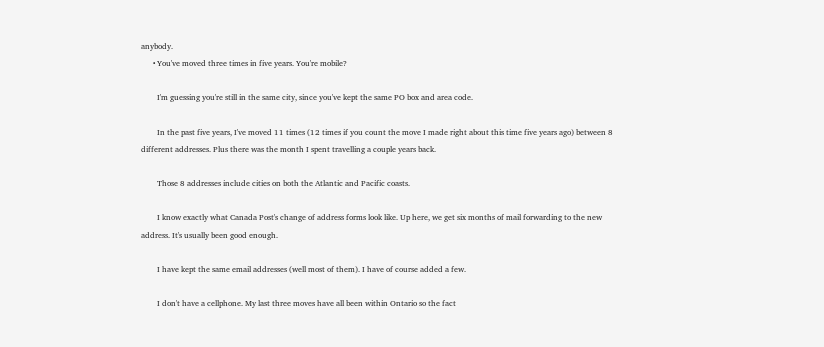anybody.
      • You've moved three times in five years. You're mobile?

        I'm guessing you're still in the same city, since you've kept the same PO box and area code.

        In the past five years, I've moved 11 times (12 times if you count the move I made right about this time five years ago) between 8 different addresses. Plus there was the month I spent travelling a couple years back.

        Those 8 addresses include cities on both the Atlantic and Pacific coasts.

        I know exactly what Canada Post's change of address forms look like. Up here, we get six months of mail forwarding to the new address. It's usually been good enough.

        I have kept the same email addresses (well most of them). I have of course added a few.

        I don't have a cellphone. My last three moves have all been within Ontario so the fact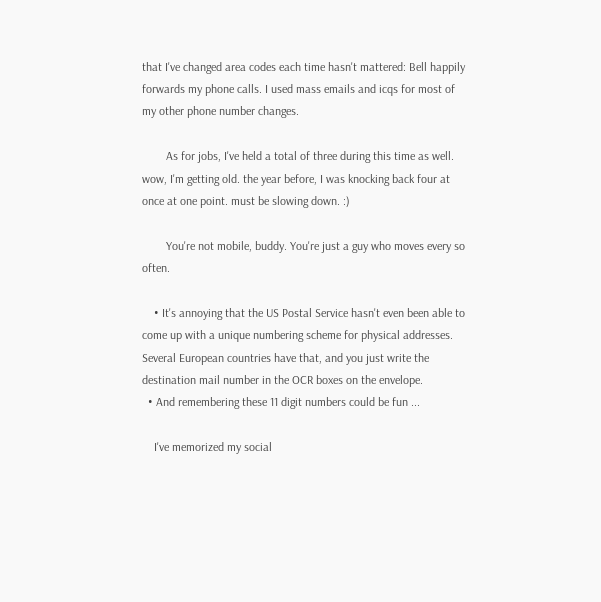that I've changed area codes each time hasn't mattered: Bell happily forwards my phone calls. I used mass emails and icqs for most of my other phone number changes.

        As for jobs, I've held a total of three during this time as well. wow, I'm getting old. the year before, I was knocking back four at once at one point. must be slowing down. :)

        You're not mobile, buddy. You're just a guy who moves every so often.

    • It's annoying that the US Postal Service hasn't even been able to come up with a unique numbering scheme for physical addresses. Several European countries have that, and you just write the destination mail number in the OCR boxes on the envelope.
  • And remembering these 11 digit numbers could be fun ...

    I've memorized my social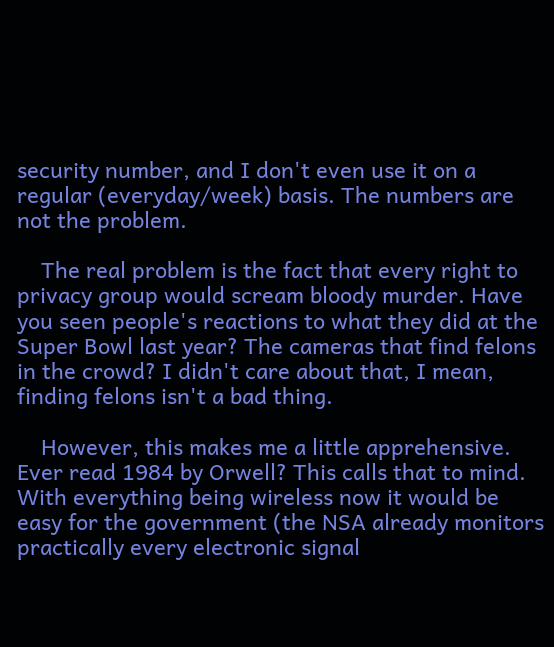security number, and I don't even use it on a regular (everyday/week) basis. The numbers are not the problem.

    The real problem is the fact that every right to privacy group would scream bloody murder. Have you seen people's reactions to what they did at the Super Bowl last year? The cameras that find felons in the crowd? I didn't care about that, I mean, finding felons isn't a bad thing.

    However, this makes me a little apprehensive. Ever read 1984 by Orwell? This calls that to mind. With everything being wireless now it would be easy for the government (the NSA already monitors practically every electronic signal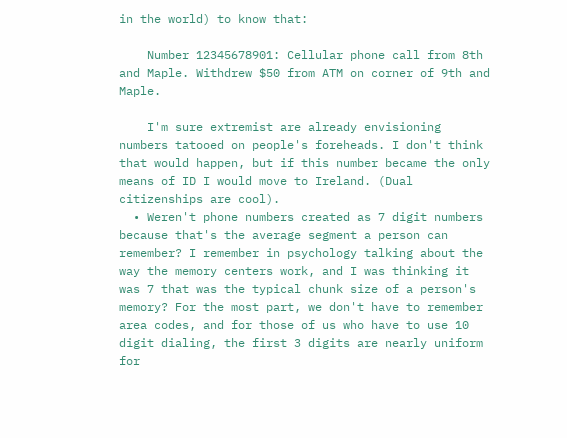in the world) to know that:

    Number 12345678901: Cellular phone call from 8th and Maple. Withdrew $50 from ATM on corner of 9th and Maple.

    I'm sure extremist are already envisioning numbers tatooed on people's foreheads. I don't think that would happen, but if this number became the only means of ID I would move to Ireland. (Dual citizenships are cool).
  • Weren't phone numbers created as 7 digit numbers because that's the average segment a person can remember? I remember in psychology talking about the way the memory centers work, and I was thinking it was 7 that was the typical chunk size of a person's memory? For the most part, we don't have to remember area codes, and for those of us who have to use 10 digit dialing, the first 3 digits are nearly uniform for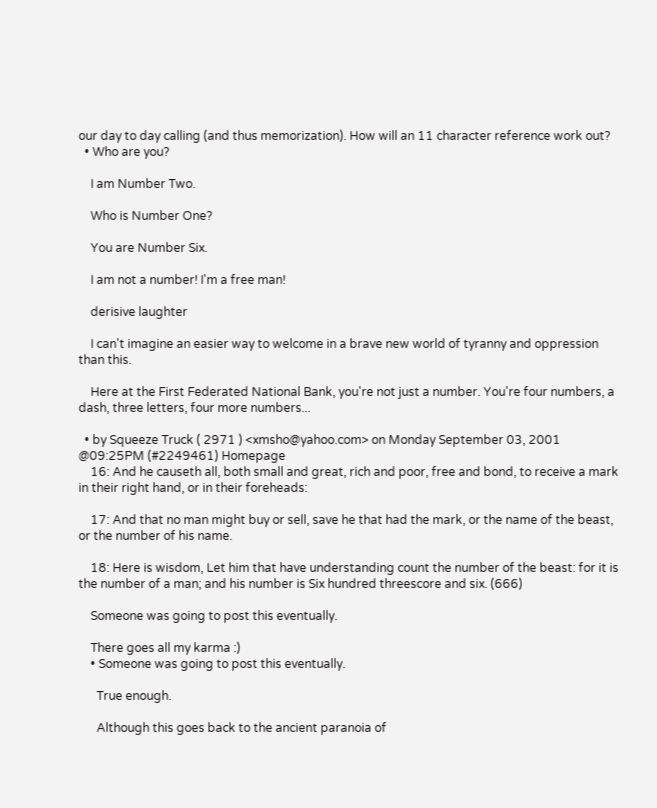our day to day calling (and thus memorization). How will an 11 character reference work out?
  • Who are you?

    I am Number Two.

    Who is Number One?

    You are Number Six.

    I am not a number! I'm a free man!

    derisive laughter

    I can't imagine an easier way to welcome in a brave new world of tyranny and oppression than this.

    Here at the First Federated National Bank, you're not just a number. You're four numbers, a dash, three letters, four more numbers...

  • by Squeeze Truck ( 2971 ) <xmsho@yahoo.com> on Monday September 03, 2001 @09:25PM (#2249461) Homepage
    16: And he causeth all, both small and great, rich and poor, free and bond, to receive a mark in their right hand, or in their foreheads:

    17: And that no man might buy or sell, save he that had the mark, or the name of the beast, or the number of his name.

    18: Here is wisdom, Let him that have understanding count the number of the beast: for it is the number of a man; and his number is Six hundred threescore and six. (666)

    Someone was going to post this eventually.

    There goes all my karma :)
    • Someone was going to post this eventually.

      True enough.

      Although this goes back to the ancient paranoia of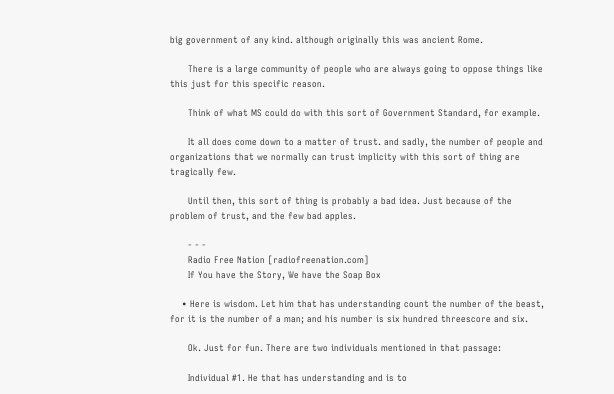big government of any kind. although originally this was ancient Rome.

      There is a large community of people who are always going to oppose things like this just for this specific reason.

      Think of what MS could do with this sort of Government Standard, for example.

      It all does come down to a matter of trust. and sadly, the number of people and organizations that we normally can trust implicity with this sort of thing are tragically few.

      Until then, this sort of thing is probably a bad idea. Just because of the problem of trust, and the few bad apples.

      - - -
      Radio Free Nation [radiofreenation.com]
      If You have the Story, We have the Soap Box

    • Here is wisdom. Let him that has understanding count the number of the beast, for it is the number of a man; and his number is six hundred threescore and six.

      Ok. Just for fun. There are two individuals mentioned in that passage:

      Individual #1. He that has understanding and is to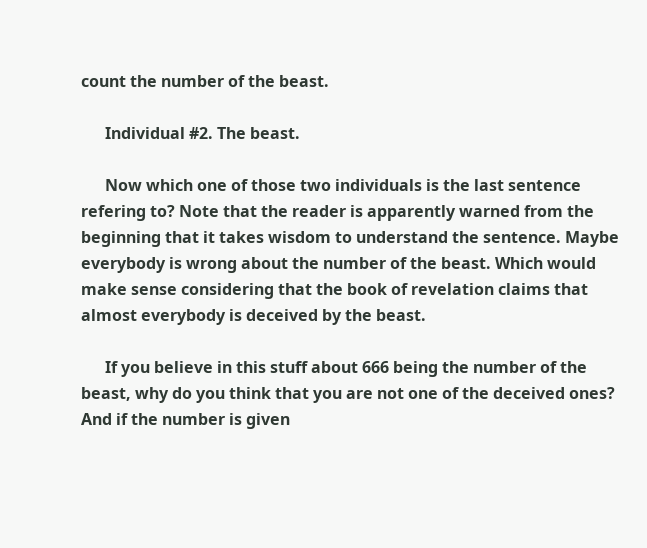count the number of the beast.

      Individual #2. The beast.

      Now which one of those two individuals is the last sentence refering to? Note that the reader is apparently warned from the beginning that it takes wisdom to understand the sentence. Maybe everybody is wrong about the number of the beast. Which would make sense considering that the book of revelation claims that almost everybody is deceived by the beast.

      If you believe in this stuff about 666 being the number of the beast, why do you think that you are not one of the deceived ones? And if the number is given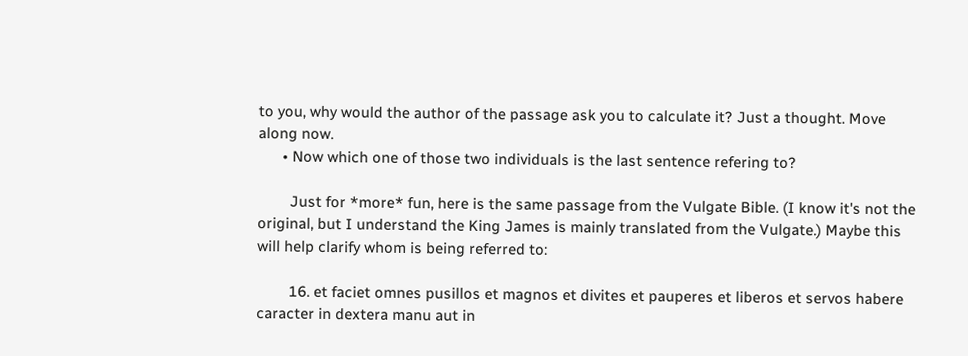to you, why would the author of the passage ask you to calculate it? Just a thought. Move along now.
      • Now which one of those two individuals is the last sentence refering to?

        Just for *more* fun, here is the same passage from the Vulgate Bible. (I know it's not the original, but I understand the King James is mainly translated from the Vulgate.) Maybe this will help clarify whom is being referred to:

        16. et faciet omnes pusillos et magnos et divites et pauperes et liberos et servos habere caracter in dextera manu aut in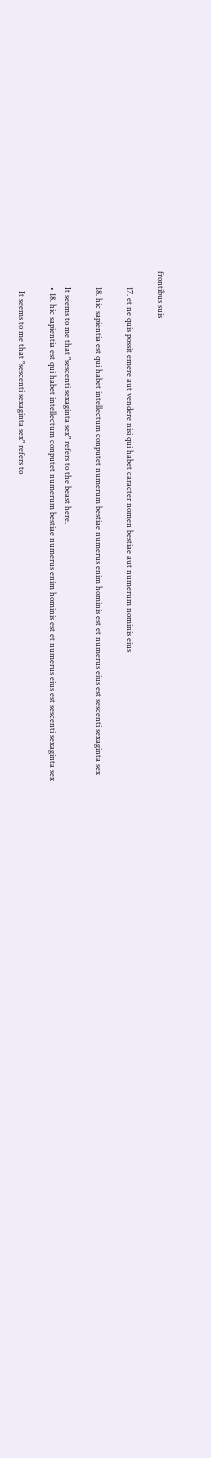frontibus suis

        17. et ne quis possit emere aut vendere nisi qui habet caracter nomen bestiae aut numerum nominis eius

        18. hic sapientia est qui habet intellectum conputet numerum bestiae numerus enim hominis est et numerus eius est sescenti sexaginta sex

        It seems to me that "sescenti sexaginta sex" refers to the beast here.
        • 18. hic sapientia est qui habet intellectum conputet numerum bestiae numerus enim hominis est et numerus eius est sescenti sexaginta sex

          It seems to me that "sescenti sexaginta sex" refers to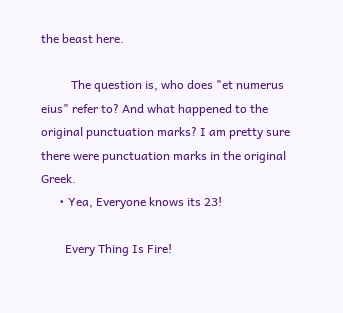the beast here.

          The question is, who does "et numerus eius" refer to? And what happened to the original punctuation marks? I am pretty sure there were punctuation marks in the original Greek.
      • Yea, Everyone knows its 23!

        Every Thing Is Fire!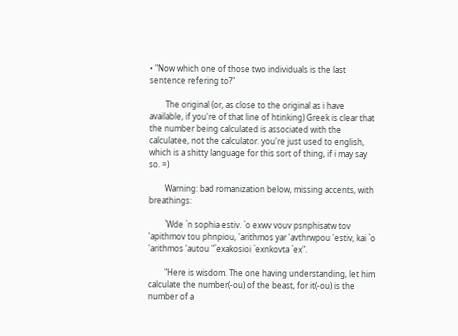• "Now which one of those two individuals is the last sentence refering to?"

        The original (or, as close to the original as i have available, if you're of that line of htinking) Greek is clear that the number being calculated is associated with the calculatee, not the calculator. you're just used to english, which is a shitty language for this sort of thing, if i may say so. =)

        Warning: bad romanization below, missing accents, with breathings:

        `Wde `n sophia estiv. `o exwv vouv psnphisatw tov 'apithmov tou phnpiou, 'arithmos yar 'avthrwpou 'estiv, kai `o 'arithmos 'autou "`exakosioi `exnkovta `ex".

        "Here is wisdom. The one having understanding, let him calculate the number(-ou) of the beast, for it(-ou) is the number of a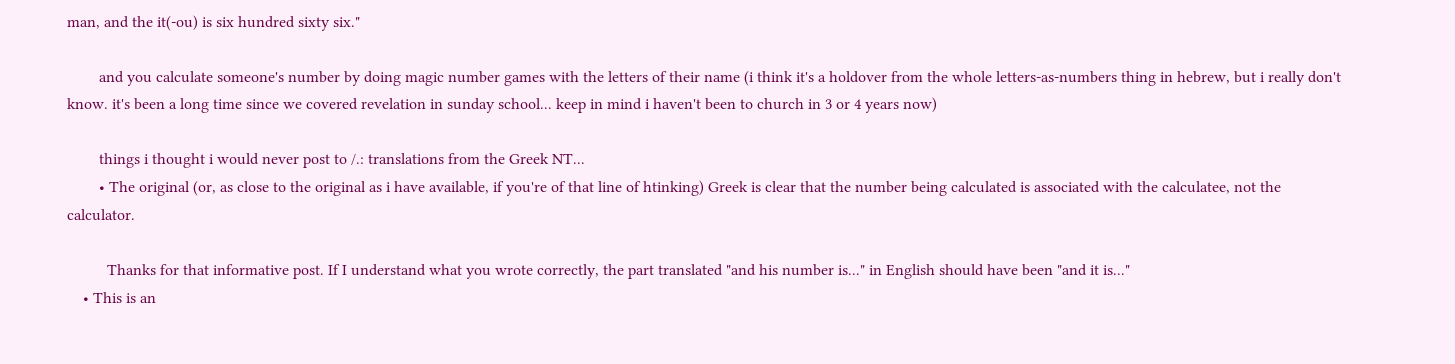man, and the it(-ou) is six hundred sixty six."

        and you calculate someone's number by doing magic number games with the letters of their name (i think it's a holdover from the whole letters-as-numbers thing in hebrew, but i really don't know. it's been a long time since we covered revelation in sunday school... keep in mind i haven't been to church in 3 or 4 years now)

        things i thought i would never post to /.: translations from the Greek NT...
        • The original (or, as close to the original as i have available, if you're of that line of htinking) Greek is clear that the number being calculated is associated with the calculatee, not the calculator.

          Thanks for that informative post. If I understand what you wrote correctly, the part translated "and his number is..." in English should have been "and it is..."
    • This is an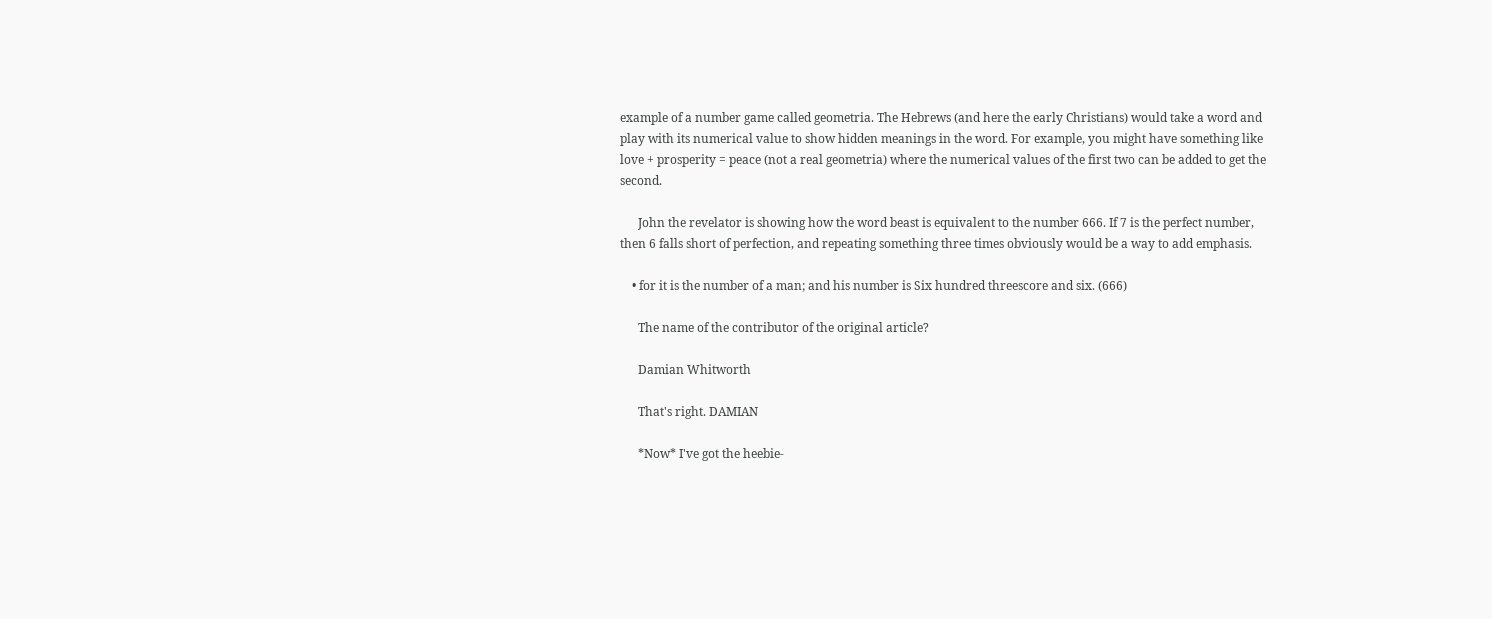example of a number game called geometria. The Hebrews (and here the early Christians) would take a word and play with its numerical value to show hidden meanings in the word. For example, you might have something like love + prosperity = peace (not a real geometria) where the numerical values of the first two can be added to get the second.

      John the revelator is showing how the word beast is equivalent to the number 666. If 7 is the perfect number, then 6 falls short of perfection, and repeating something three times obviously would be a way to add emphasis.

    • for it is the number of a man; and his number is Six hundred threescore and six. (666)

      The name of the contributor of the original article?

      Damian Whitworth

      That's right. DAMIAN

      *Now* I've got the heebie-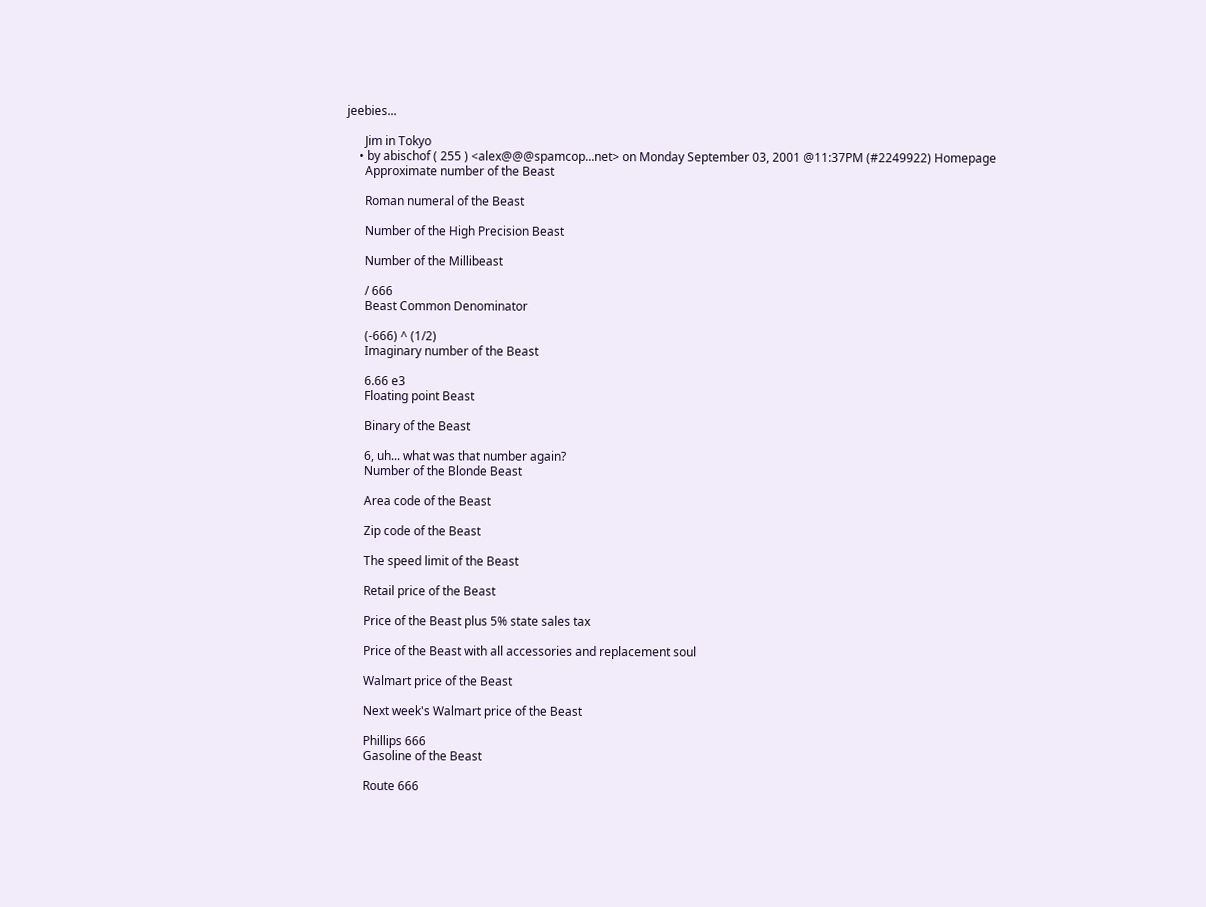jeebies...

      Jim in Tokyo
    • by abischof ( 255 ) <alex@@@spamcop...net> on Monday September 03, 2001 @11:37PM (#2249922) Homepage
      Approximate number of the Beast

      Roman numeral of the Beast

      Number of the High Precision Beast

      Number of the Millibeast

      / 666
      Beast Common Denominator

      (-666) ^ (1/2)
      Imaginary number of the Beast

      6.66 e3
      Floating point Beast

      Binary of the Beast

      6, uh... what was that number again?
      Number of the Blonde Beast

      Area code of the Beast

      Zip code of the Beast

      The speed limit of the Beast

      Retail price of the Beast

      Price of the Beast plus 5% state sales tax

      Price of the Beast with all accessories and replacement soul

      Walmart price of the Beast

      Next week's Walmart price of the Beast

      Phillips 666
      Gasoline of the Beast

      Route 666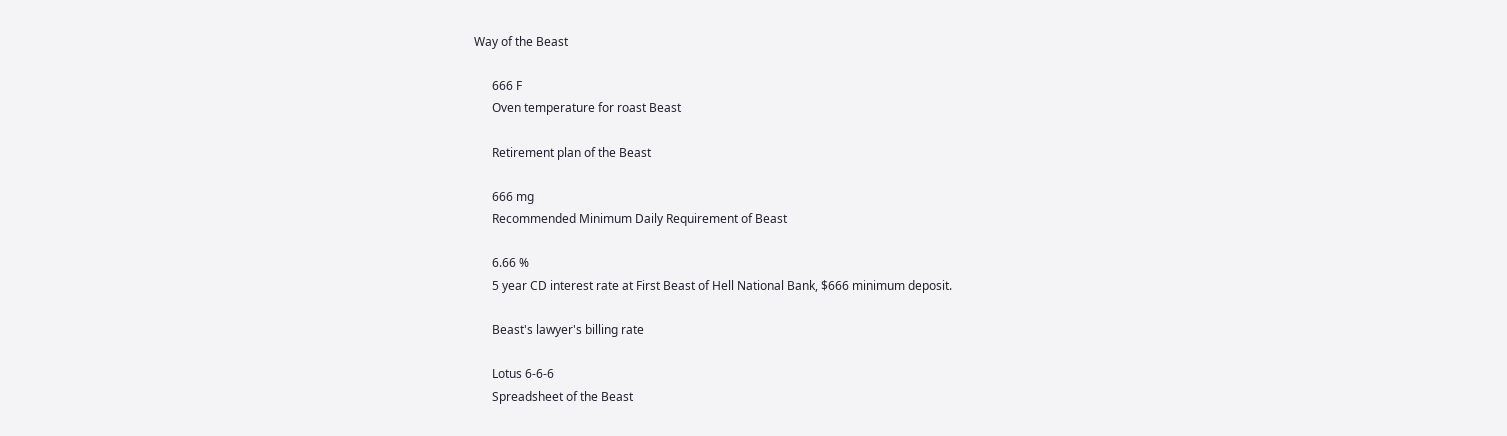Way of the Beast

      666 F
      Oven temperature for roast Beast

      Retirement plan of the Beast

      666 mg
      Recommended Minimum Daily Requirement of Beast

      6.66 %
      5 year CD interest rate at First Beast of Hell National Bank, $666 minimum deposit.

      Beast's lawyer's billing rate

      Lotus 6-6-6
      Spreadsheet of the Beast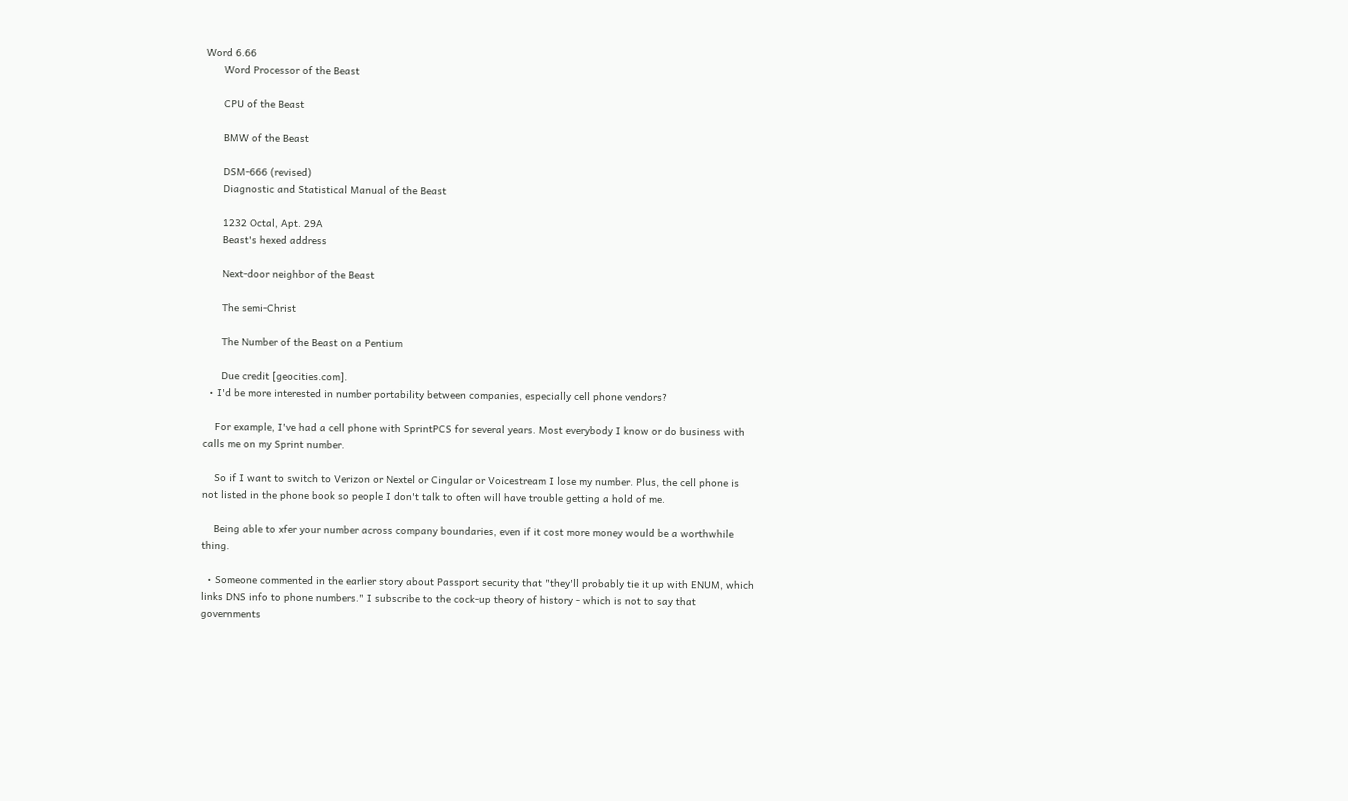Word 6.66
      Word Processor of the Beast

      CPU of the Beast

      BMW of the Beast

      DSM-666 (revised)
      Diagnostic and Statistical Manual of the Beast

      1232 Octal, Apt. 29A
      Beast's hexed address

      Next-door neighbor of the Beast

      The semi-Christ

      The Number of the Beast on a Pentium

      Due credit [geocities.com].
  • I'd be more interested in number portability between companies, especially cell phone vendors?

    For example, I've had a cell phone with SprintPCS for several years. Most everybody I know or do business with calls me on my Sprint number.

    So if I want to switch to Verizon or Nextel or Cingular or Voicestream I lose my number. Plus, the cell phone is not listed in the phone book so people I don't talk to often will have trouble getting a hold of me.

    Being able to xfer your number across company boundaries, even if it cost more money would be a worthwhile thing.

  • Someone commented in the earlier story about Passport security that "they'll probably tie it up with ENUM, which links DNS info to phone numbers." I subscribe to the cock-up theory of history - which is not to say that governments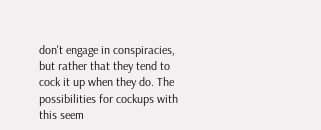don't engage in conspiracies, but rather that they tend to cock it up when they do. The possibilities for cockups with this seem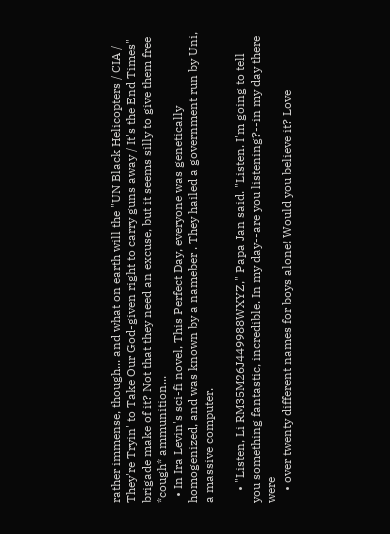rather immense, though... and what on earth will the "UN Black Helicopters / CIA / They're Tryin' to Take Our God-given right to carry guns away / It's the End Times" brigade make of it? Not that they need an excuse, but it seems silly to give them free *cough* ammunition...
  • In Ira Levin's sci-fi novel, This Perfect Day, everyone was genetically homogenized, and was known by a nameber . They hailed a government run by Uni, a massive computer.

    • "Listen, Li RM35M26J449988WXYZ," Papa Jan said. "Listen. I'm going to tell you something fantastic, incredible. In my day--are you listening?--in my day there were
    • over twenty different names for boys alone! Would you believe it? Love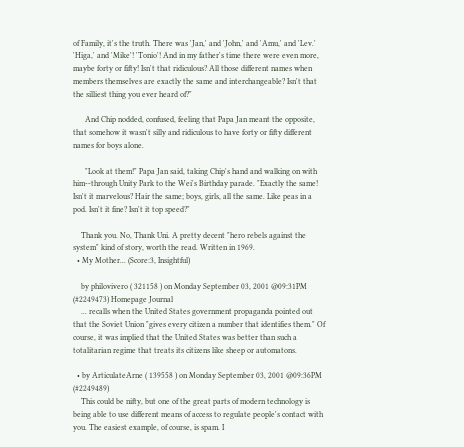of Family, it's the truth. There was 'Jan,' and 'John,' and 'Amu,' and 'Lev.' 'Higa,' and 'Mike'! 'Tonio'! And in my father's time there were even more, maybe forty or fifty! Isn't that ridiculous? All those different names when members themselves are exactly the same and interchangeable? Isn't that the silliest thing you ever heard of?"

      And Chip nodded, confused, feeling that Papa Jan meant the opposite, that somehow it wasn't silly and ridiculous to have forty or fifty different names for boys alone.

      "Look at them!" Papa Jan said, taking Chip's hand and walking on with him--through Unity Park to the Wei's Birthday parade. "Exactly the same! Isn't it marvelous? Hair the same; boys, girls, all the same. Like peas in a pod. Isn't it fine? Isn't it top speed?"

    Thank you. No, Thank Uni. A pretty decent "hero rebels against the system" kind of story, worth the read. Written in 1969.
  • My Mother... (Score:3, Insightful)

    by philovivero ( 321158 ) on Monday September 03, 2001 @09:31PM (#2249473) Homepage Journal
    ... recalls when the United States government propaganda pointed out that the Soviet Union "gives every citizen a number that identifies them." Of course, it was implied that the United States was better than such a totalitarian regime that treats its citizens like sheep or automatons.

  • by ArticulateArne ( 139558 ) on Monday September 03, 2001 @09:36PM (#2249489)
    This could be nifty, but one of the great parts of modern technology is being able to use different means of access to regulate people's contact with you. The easiest example, of course, is spam. I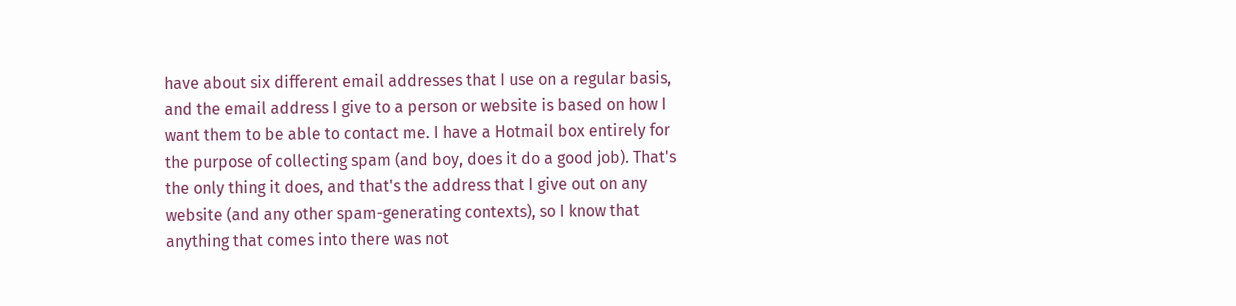have about six different email addresses that I use on a regular basis, and the email address I give to a person or website is based on how I want them to be able to contact me. I have a Hotmail box entirely for the purpose of collecting spam (and boy, does it do a good job). That's the only thing it does, and that's the address that I give out on any website (and any other spam-generating contexts), so I know that anything that comes into there was not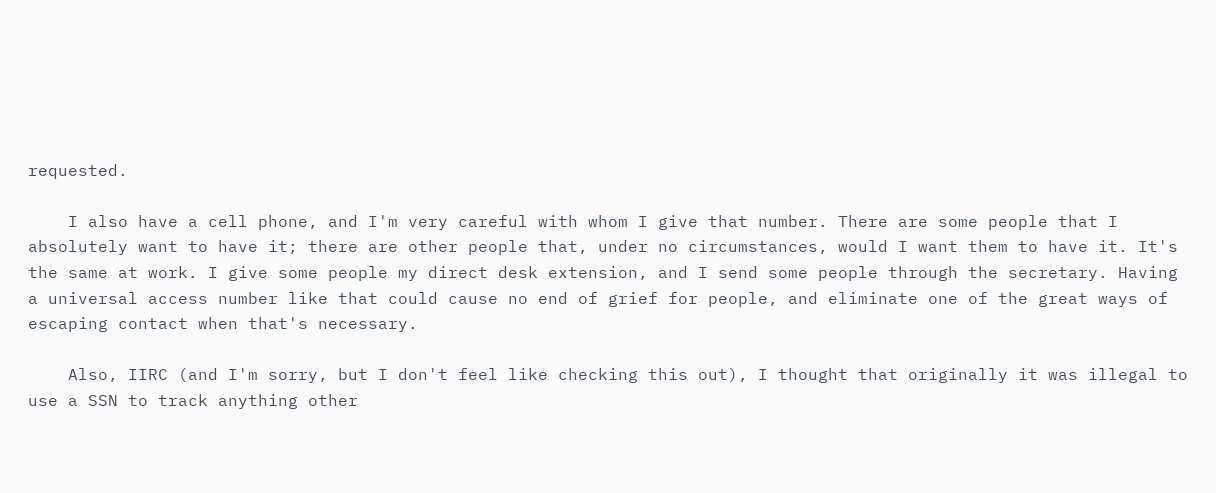requested.

    I also have a cell phone, and I'm very careful with whom I give that number. There are some people that I absolutely want to have it; there are other people that, under no circumstances, would I want them to have it. It's the same at work. I give some people my direct desk extension, and I send some people through the secretary. Having a universal access number like that could cause no end of grief for people, and eliminate one of the great ways of escaping contact when that's necessary.

    Also, IIRC (and I'm sorry, but I don't feel like checking this out), I thought that originally it was illegal to use a SSN to track anything other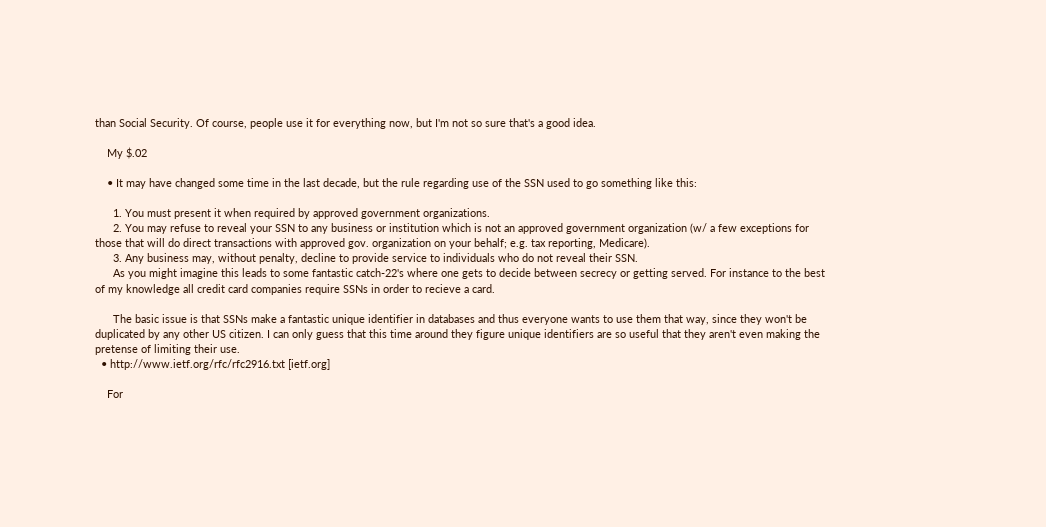than Social Security. Of course, people use it for everything now, but I'm not so sure that's a good idea.

    My $.02

    • It may have changed some time in the last decade, but the rule regarding use of the SSN used to go something like this:

      1. You must present it when required by approved government organizations.
      2. You may refuse to reveal your SSN to any business or institution which is not an approved government organization (w/ a few exceptions for those that will do direct transactions with approved gov. organization on your behalf; e.g. tax reporting, Medicare).
      3. Any business may, without penalty, decline to provide service to individuals who do not reveal their SSN.
      As you might imagine this leads to some fantastic catch-22's where one gets to decide between secrecy or getting served. For instance to the best of my knowledge all credit card companies require SSNs in order to recieve a card.

      The basic issue is that SSNs make a fantastic unique identifier in databases and thus everyone wants to use them that way, since they won't be duplicated by any other US citizen. I can only guess that this time around they figure unique identifiers are so useful that they aren't even making the pretense of limiting their use.
  • http://www.ietf.org/rfc/rfc2916.txt [ietf.org]

    For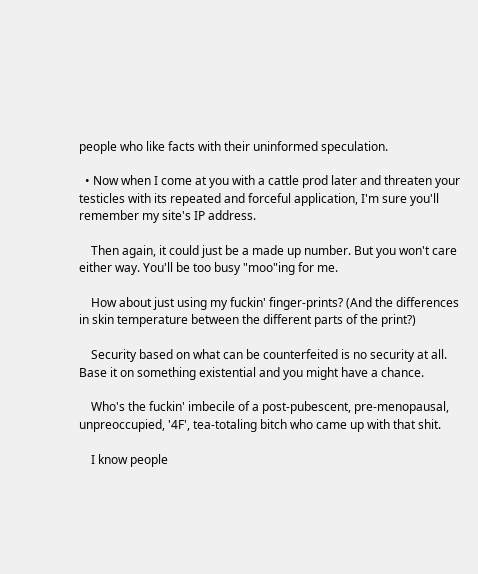people who like facts with their uninformed speculation.

  • Now when I come at you with a cattle prod later and threaten your testicles with its repeated and forceful application, I'm sure you'll remember my site's IP address.

    Then again, it could just be a made up number. But you won't care either way. You'll be too busy "moo"ing for me.

    How about just using my fuckin' finger-prints? (And the differences in skin temperature between the different parts of the print?)

    Security based on what can be counterfeited is no security at all. Base it on something existential and you might have a chance.

    Who's the fuckin' imbecile of a post-pubescent, pre-menopausal, unpreoccupied, '4F', tea-totaling bitch who came up with that shit.

    I know people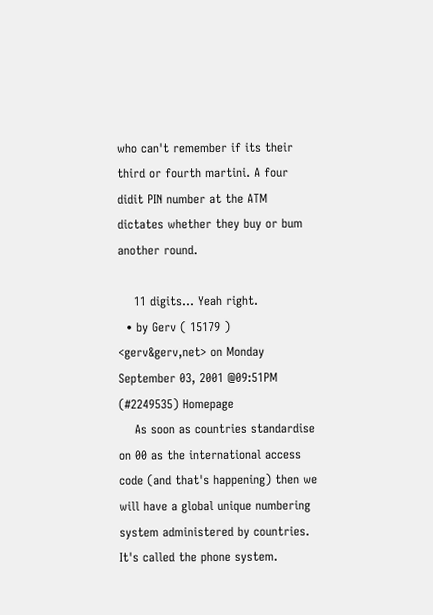who can't remember if its their third or fourth martini. A four didit PIN number at the ATM dictates whether they buy or bum another round.

    11 digits... Yeah right.
  • by Gerv ( 15179 ) <gerv&gerv,net> on Monday September 03, 2001 @09:51PM (#2249535) Homepage
    As soon as countries standardise on 00 as the international access code (and that's happening) then we will have a global unique numbering system administered by countries. It's called the phone system.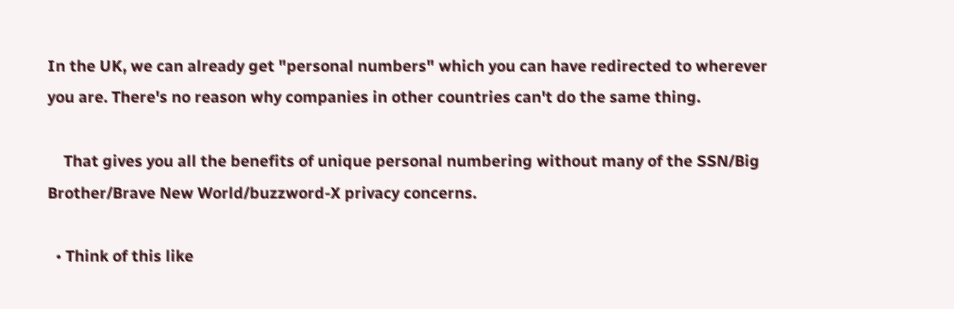In the UK, we can already get "personal numbers" which you can have redirected to wherever you are. There's no reason why companies in other countries can't do the same thing.

    That gives you all the benefits of unique personal numbering without many of the SSN/Big Brother/Brave New World/buzzword-X privacy concerns.

  • Think of this like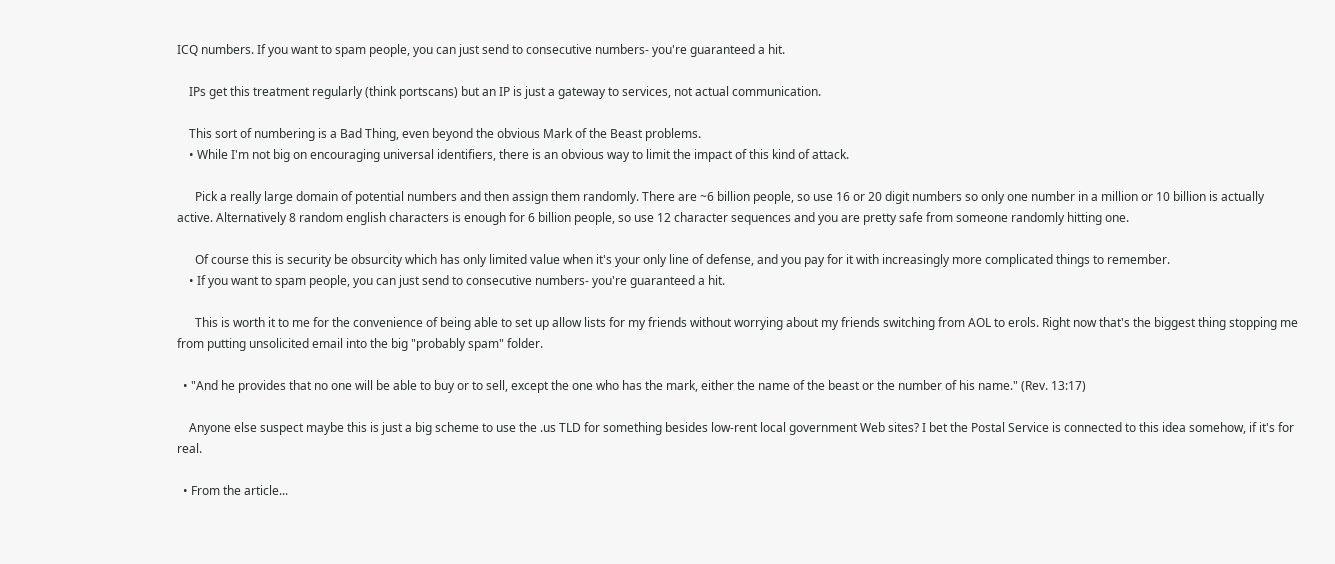ICQ numbers. If you want to spam people, you can just send to consecutive numbers- you're guaranteed a hit.

    IPs get this treatment regularly (think portscans) but an IP is just a gateway to services, not actual communication.

    This sort of numbering is a Bad Thing, even beyond the obvious Mark of the Beast problems.
    • While I'm not big on encouraging universal identifiers, there is an obvious way to limit the impact of this kind of attack.

      Pick a really large domain of potential numbers and then assign them randomly. There are ~6 billion people, so use 16 or 20 digit numbers so only one number in a million or 10 billion is actually active. Alternatively 8 random english characters is enough for 6 billion people, so use 12 character sequences and you are pretty safe from someone randomly hitting one.

      Of course this is security be obsurcity which has only limited value when it's your only line of defense, and you pay for it with increasingly more complicated things to remember.
    • If you want to spam people, you can just send to consecutive numbers- you're guaranteed a hit.

      This is worth it to me for the convenience of being able to set up allow lists for my friends without worrying about my friends switching from AOL to erols. Right now that's the biggest thing stopping me from putting unsolicited email into the big "probably spam" folder.

  • "And he provides that no one will be able to buy or to sell, except the one who has the mark, either the name of the beast or the number of his name." (Rev. 13:17)

    Anyone else suspect maybe this is just a big scheme to use the .us TLD for something besides low-rent local government Web sites? I bet the Postal Service is connected to this idea somehow, if it's for real.

  • From the article...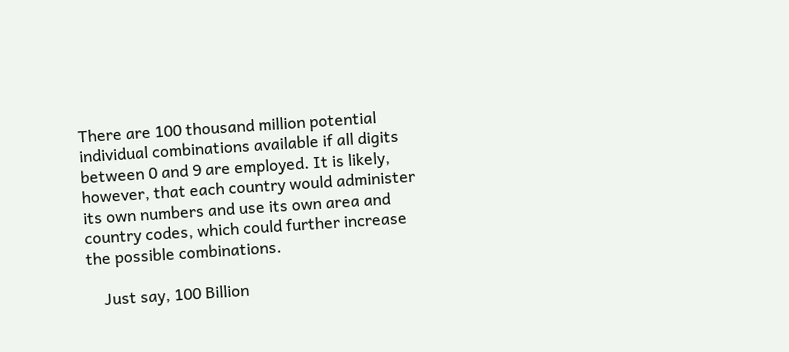There are 100 thousand million potential individual combinations available if all digits between 0 and 9 are employed. It is likely, however, that each country would administer its own numbers and use its own area and country codes, which could further increase the possible combinations.

    Just say, 100 Billion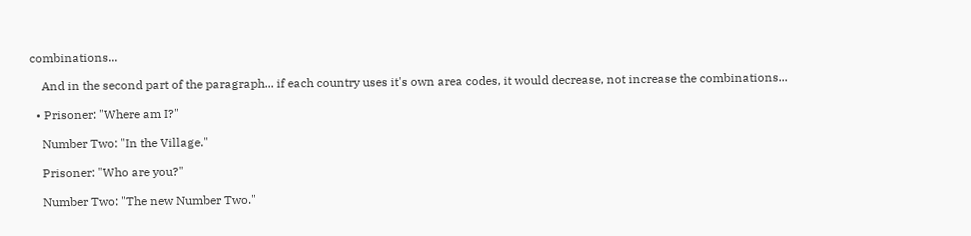combinations...

    And in the second part of the paragraph... if each country uses it's own area codes, it would decrease, not increase the combinations...

  • Prisoner: "Where am I?"

    Number Two: "In the Village."

    Prisoner: "Who are you?"

    Number Two: "The new Number Two."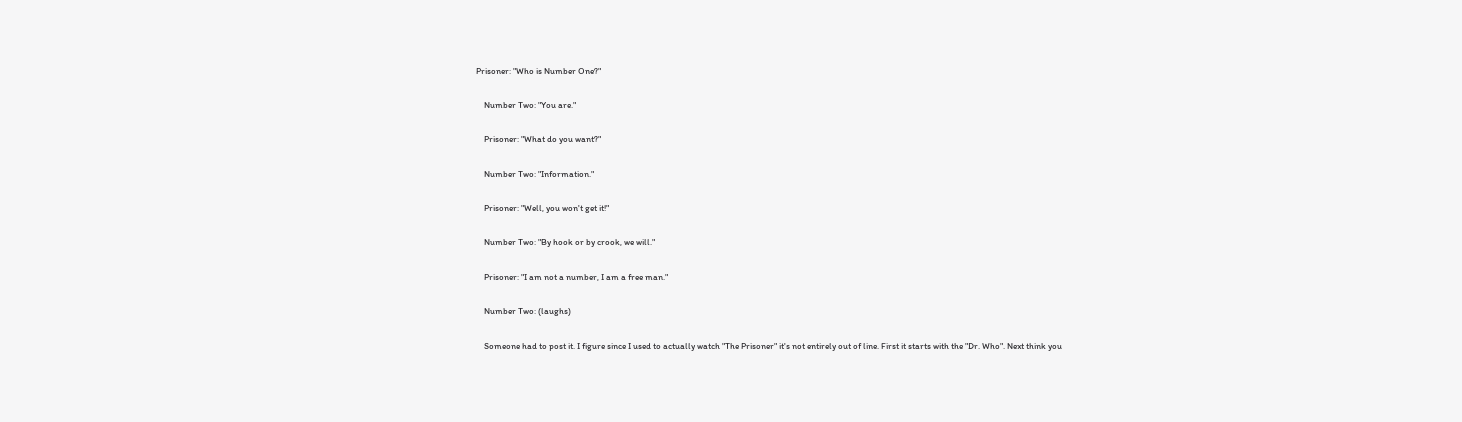Prisoner: "Who is Number One?"

    Number Two: "You are."

    Prisoner: "What do you want?"

    Number Two: "Information."

    Prisoner: "Well, you won't get it!"

    Number Two: "By hook or by crook, we will."

    Prisoner: "I am not a number, I am a free man."

    Number Two: (laughs)

    Someone had to post it. I figure since I used to actually watch "The Prisoner" it's not entirely out of line. First it starts with the "Dr. Who". Next think you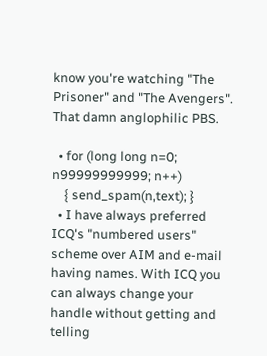know you're watching "The Prisoner" and "The Avengers". That damn anglophilic PBS.

  • for (long long n=0; n99999999999; n++)
    { send_spam(n,text); }
  • I have always preferred ICQ's "numbered users" scheme over AIM and e-mail having names. With ICQ you can always change your handle without getting and telling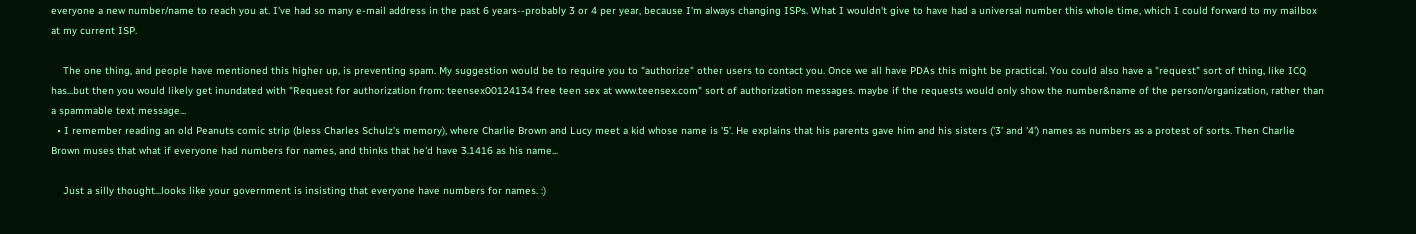everyone a new number/name to reach you at. I've had so many e-mail address in the past 6 years--probably 3 or 4 per year, because I'm always changing ISPs. What I wouldn't give to have had a universal number this whole time, which I could forward to my mailbox at my current ISP.

    The one thing, and people have mentioned this higher up, is preventing spam. My suggestion would be to require you to "authorize" other users to contact you. Once we all have PDAs this might be practical. You could also have a "request" sort of thing, like ICQ has...but then you would likely get inundated with "Request for authorization from: teensex00124134 free teen sex at www.teensex.com" sort of authorization messages. maybe if the requests would only show the number&name of the person/organization, rather than a spammable text message...
  • I remember reading an old Peanuts comic strip (bless Charles Schulz's memory), where Charlie Brown and Lucy meet a kid whose name is '5'. He explains that his parents gave him and his sisters ('3' and '4') names as numbers as a protest of sorts. Then Charlie Brown muses that what if everyone had numbers for names, and thinks that he'd have 3.1416 as his name...

    Just a silly thought...looks like your government is insisting that everyone have numbers for names. :)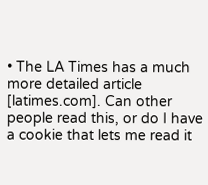• The LA Times has a much more detailed article [latimes.com]. Can other people read this, or do I have a cookie that lets me read it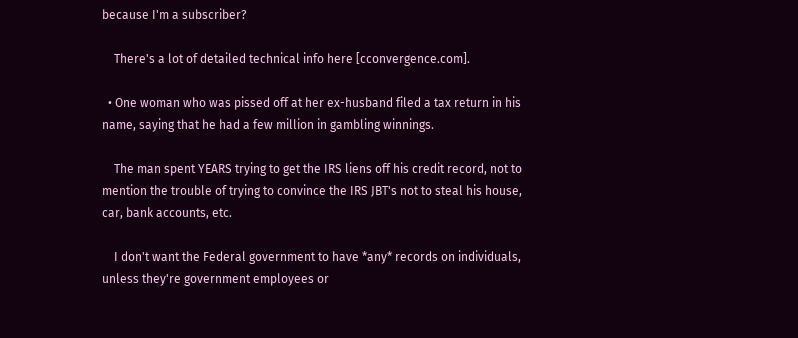because I'm a subscriber?

    There's a lot of detailed technical info here [cconvergence.com].

  • One woman who was pissed off at her ex-husband filed a tax return in his name, saying that he had a few million in gambling winnings.

    The man spent YEARS trying to get the IRS liens off his credit record, not to mention the trouble of trying to convince the IRS JBT's not to steal his house, car, bank accounts, etc.

    I don't want the Federal government to have *any* records on individuals, unless they're government employees or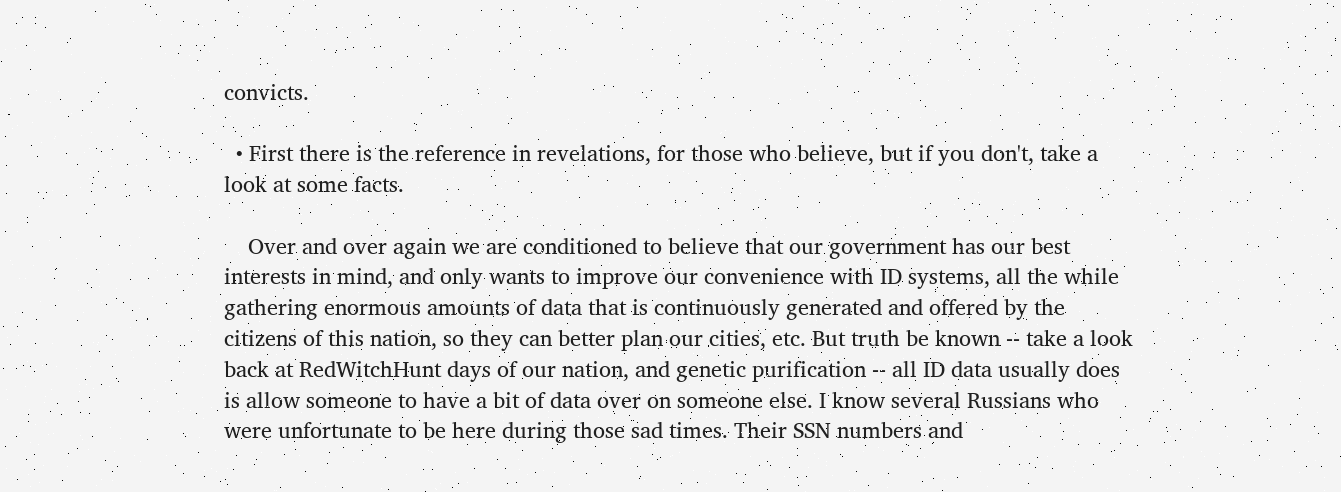convicts.

  • First there is the reference in revelations, for those who believe, but if you don't, take a look at some facts.

    Over and over again we are conditioned to believe that our government has our best interests in mind, and only wants to improve our convenience with ID systems, all the while gathering enormous amounts of data that is continuously generated and offered by the citizens of this nation, so they can better plan our cities, etc. But truth be known -- take a look back at RedWitchHunt days of our nation, and genetic purification -- all ID data usually does is allow someone to have a bit of data over on someone else. I know several Russians who were unfortunate to be here during those sad times. Their SSN numbers and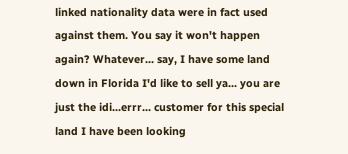linked nationality data were in fact used against them. You say it won't happen again? Whatever... say, I have some land down in Florida I'd like to sell ya... you are just the idi...errr... customer for this special land I have been looking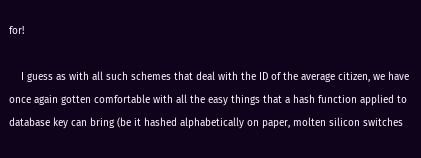for!

    I guess as with all such schemes that deal with the ID of the average citizen, we have once again gotten comfortable with all the easy things that a hash function applied to database key can bring (be it hashed alphabetically on paper, molten silicon switches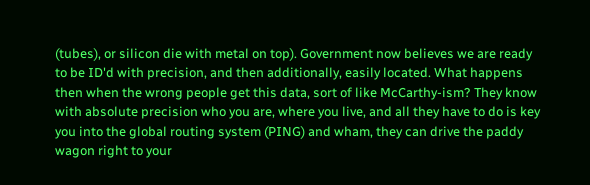(tubes), or silicon die with metal on top). Government now believes we are ready to be ID'd with precision, and then additionally, easily located. What happens then when the wrong people get this data, sort of like McCarthy-ism? They know with absolute precision who you are, where you live, and all they have to do is key you into the global routing system (PING) and wham, they can drive the paddy wagon right to your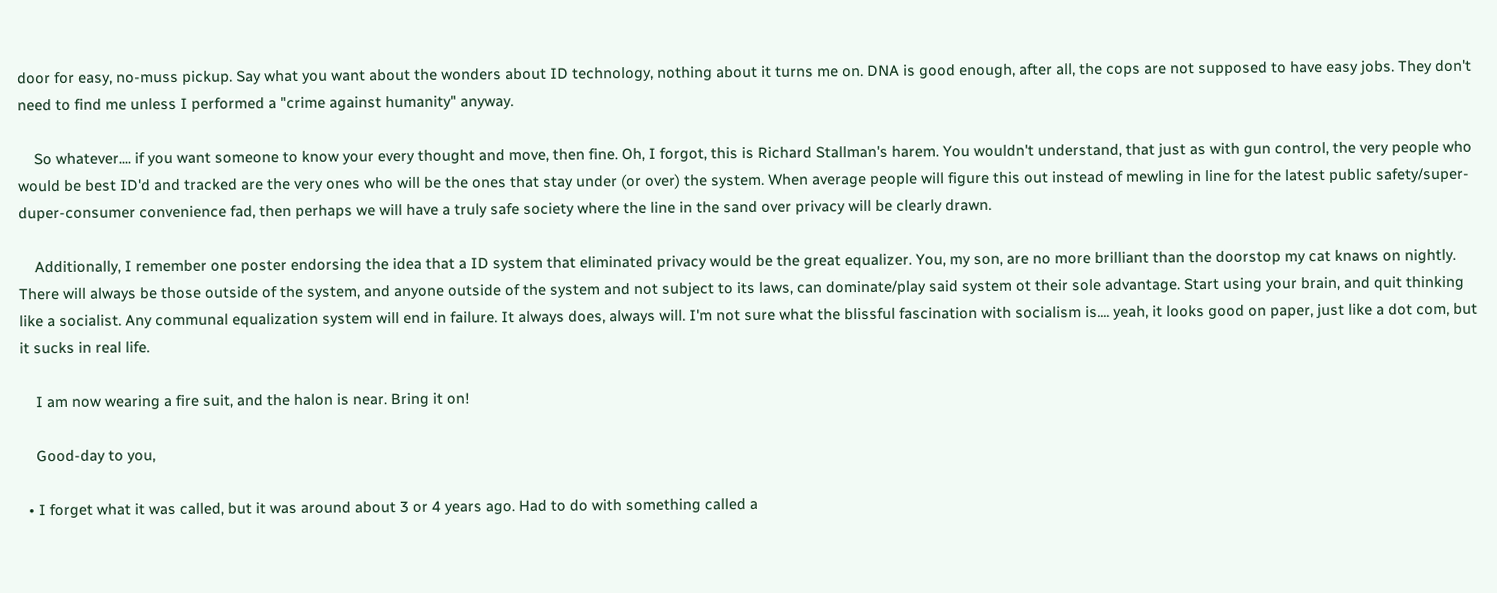door for easy, no-muss pickup. Say what you want about the wonders about ID technology, nothing about it turns me on. DNA is good enough, after all, the cops are not supposed to have easy jobs. They don't need to find me unless I performed a "crime against humanity" anyway.

    So whatever.... if you want someone to know your every thought and move, then fine. Oh, I forgot, this is Richard Stallman's harem. You wouldn't understand, that just as with gun control, the very people who would be best ID'd and tracked are the very ones who will be the ones that stay under (or over) the system. When average people will figure this out instead of mewling in line for the latest public safety/super-duper-consumer convenience fad, then perhaps we will have a truly safe society where the line in the sand over privacy will be clearly drawn.

    Additionally, I remember one poster endorsing the idea that a ID system that eliminated privacy would be the great equalizer. You, my son, are no more brilliant than the doorstop my cat knaws on nightly. There will always be those outside of the system, and anyone outside of the system and not subject to its laws, can dominate/play said system ot their sole advantage. Start using your brain, and quit thinking like a socialist. Any communal equalization system will end in failure. It always does, always will. I'm not sure what the blissful fascination with socialism is.... yeah, it looks good on paper, just like a dot com, but it sucks in real life.

    I am now wearing a fire suit, and the halon is near. Bring it on!

    Good-day to you,

  • I forget what it was called, but it was around about 3 or 4 years ago. Had to do with something called a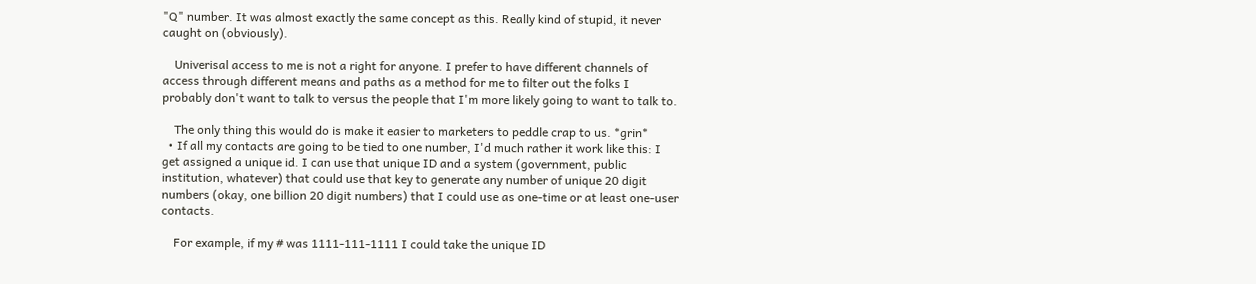"Q" number. It was almost exactly the same concept as this. Really kind of stupid, it never caught on (obviously).

    Univerisal access to me is not a right for anyone. I prefer to have different channels of access through different means and paths as a method for me to filter out the folks I probably don't want to talk to versus the people that I'm more likely going to want to talk to.

    The only thing this would do is make it easier to marketers to peddle crap to us. *grin*
  • If all my contacts are going to be tied to one number, I'd much rather it work like this: I get assigned a unique id. I can use that unique ID and a system (government, public institution, whatever) that could use that key to generate any number of unique 20 digit numbers (okay, one billion 20 digit numbers) that I could use as one-time or at least one-user contacts.

    For example, if my # was 1111-111-1111 I could take the unique ID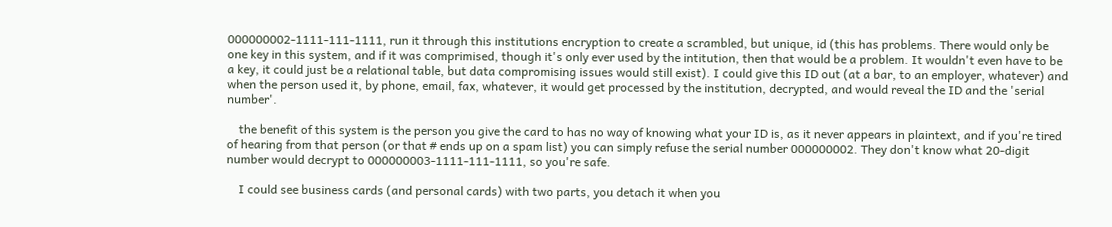000000002-1111-111-1111, run it through this institutions encryption to create a scrambled, but unique, id (this has problems. There would only be one key in this system, and if it was comprimised, though it's only ever used by the intitution, then that would be a problem. It wouldn't even have to be a key, it could just be a relational table, but data compromising issues would still exist). I could give this ID out (at a bar, to an employer, whatever) and when the person used it, by phone, email, fax, whatever, it would get processed by the institution, decrypted, and would reveal the ID and the 'serial number'.

    the benefit of this system is the person you give the card to has no way of knowing what your ID is, as it never appears in plaintext, and if you're tired of hearing from that person (or that # ends up on a spam list) you can simply refuse the serial number 000000002. They don't know what 20-digit number would decrypt to 000000003-1111-111-1111, so you're safe.

    I could see business cards (and personal cards) with two parts, you detach it when you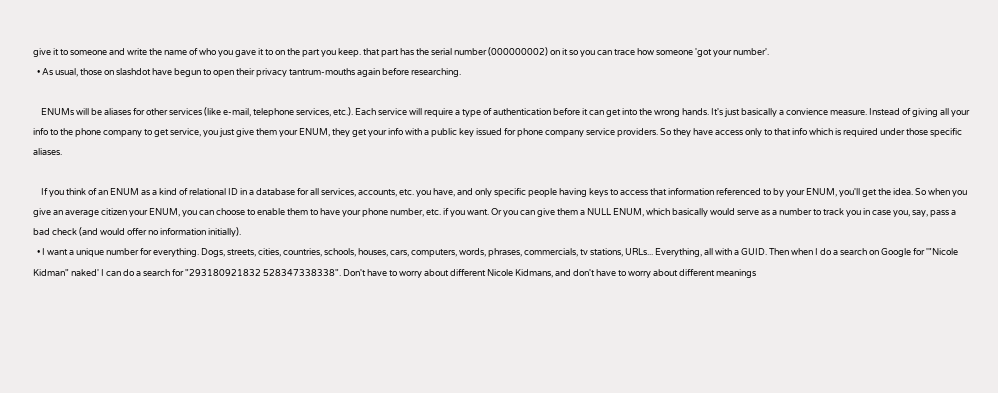give it to someone and write the name of who you gave it to on the part you keep. that part has the serial number (000000002) on it so you can trace how someone 'got your number'.
  • As usual, those on slashdot have begun to open their privacy tantrum-mouths again before researching.

    ENUMs will be aliases for other services (like e-mail, telephone services, etc.). Each service will require a type of authentication before it can get into the wrong hands. It's just basically a convience measure. Instead of giving all your info to the phone company to get service, you just give them your ENUM, they get your info with a public key issued for phone company service providers. So they have access only to that info which is required under those specific aliases.

    If you think of an ENUM as a kind of relational ID in a database for all services, accounts, etc. you have, and only specific people having keys to access that information referenced to by your ENUM, you'll get the idea. So when you give an average citizen your ENUM, you can choose to enable them to have your phone number, etc. if you want. Or you can give them a NULL ENUM, which basically would serve as a number to track you in case you, say, pass a bad check (and would offer no information initially).
  • I want a unique number for everything. Dogs, streets, cities, countries, schools, houses, cars, computers, words, phrases, commercials, tv stations, URLs... Everything, all with a GUID. Then when I do a search on Google for '"Nicole Kidman" naked' I can do a search for "293180921832 528347338338". Don't have to worry about different Nicole Kidmans, and don't have to worry about different meanings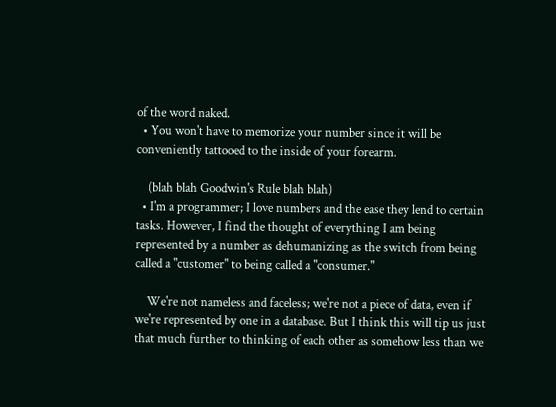of the word naked.
  • You won't have to memorize your number since it will be conveniently tattooed to the inside of your forearm.

    (blah blah Goodwin's Rule blah blah)
  • I'm a programmer; I love numbers and the ease they lend to certain tasks. However, I find the thought of everything I am being represented by a number as dehumanizing as the switch from being called a "customer" to being called a "consumer."

    We're not nameless and faceless; we're not a piece of data, even if we're represented by one in a database. But I think this will tip us just that much further to thinking of each other as somehow less than we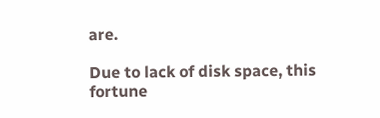are.

Due to lack of disk space, this fortune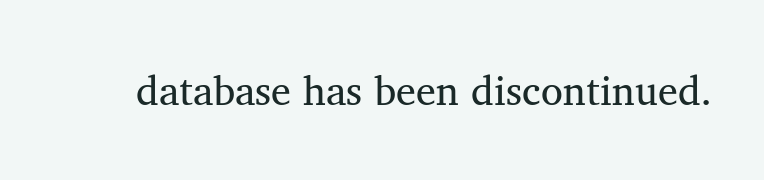database has been discontinued.